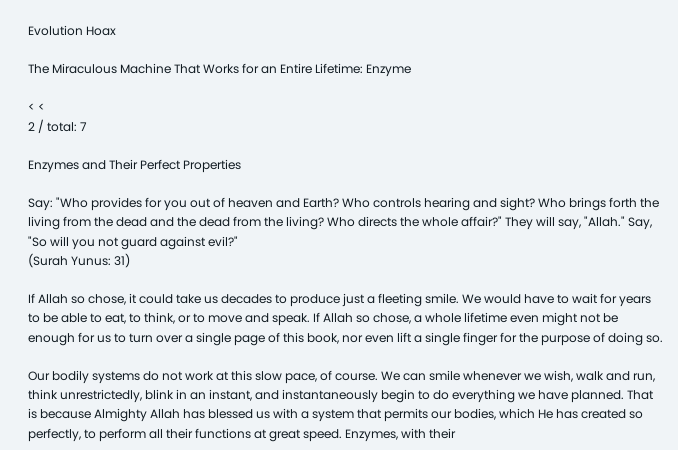Evolution Hoax

The Miraculous Machine That Works for an Entire Lifetime: Enzyme

< <
2 / total: 7

Enzymes and Their Perfect Properties

Say: "Who provides for you out of heaven and Earth? Who controls hearing and sight? Who brings forth the living from the dead and the dead from the living? Who directs the whole affair?" They will say, "Allah." Say, "So will you not guard against evil?"
(Surah Yunus: 31)

If Allah so chose, it could take us decades to produce just a fleeting smile. We would have to wait for years to be able to eat, to think, or to move and speak. If Allah so chose, a whole lifetime even might not be enough for us to turn over a single page of this book, nor even lift a single finger for the purpose of doing so.

Our bodily systems do not work at this slow pace, of course. We can smile whenever we wish, walk and run, think unrestrictedly, blink in an instant, and instantaneously begin to do everything we have planned. That is because Almighty Allah has blessed us with a system that permits our bodies, which He has created so perfectly, to perform all their functions at great speed. Enzymes, with their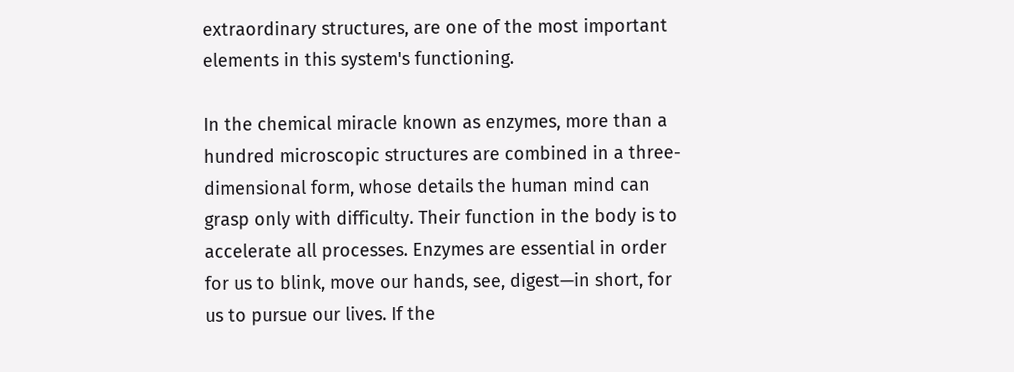extraordinary structures, are one of the most important elements in this system's functioning.

In the chemical miracle known as enzymes, more than a hundred microscopic structures are combined in a three-dimensional form, whose details the human mind can grasp only with difficulty. Their function in the body is to accelerate all processes. Enzymes are essential in order for us to blink, move our hands, see, digest—in short, for us to pursue our lives. If the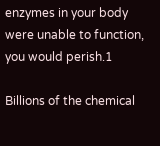enzymes in your body were unable to function, you would perish.1

Billions of the chemical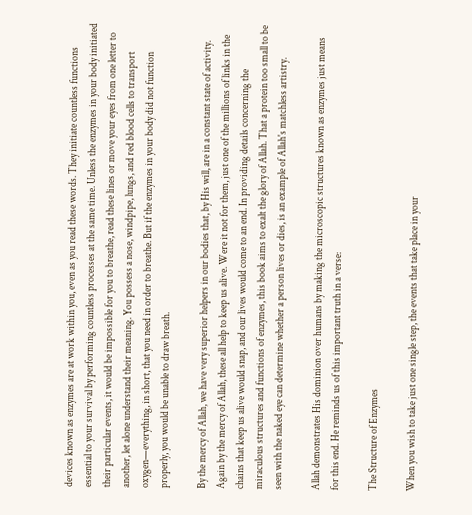devices known as enzymes are at work within you, even as you read these words. They initiate countless functions essential to your survival by performing countless processes at the same time. Unless the enzymes in your body initiated their particular events, it would be impossible for you to breathe, read these lines or move your eyes from one letter to another, let alone understand their meaning. You possess a nose, windpipe, lungs, and red blood cells to transport oxygen—everything, in short, that you need in order to breathe. But if the enzymes in your body did not function properly, you would be unable to draw breath.

By the mercy of Allah, we have very superior helpers in our bodies that, by His will, are in a constant state of activity. Again by the mercy of Allah, these all help to keep us alive. Were it not for them, just one of the millions of links in the chains that keep us alive would snap, and our lives would come to an end. In providing details concerning the miraculous structures and functions of enzymes, this book aims to exalt the glory of Allah. That a protein too small to be seen with the naked eye can determine whether a person lives or dies, is an example of Allah's matchless artistry.

Allah demonstrates His dominion over humans by making the microscopic structures known as enzymes just means for this end. He reminds us of this important truth in a verse:

The Structure of Enzymes

When you wish to take just one single step, the events that take place in your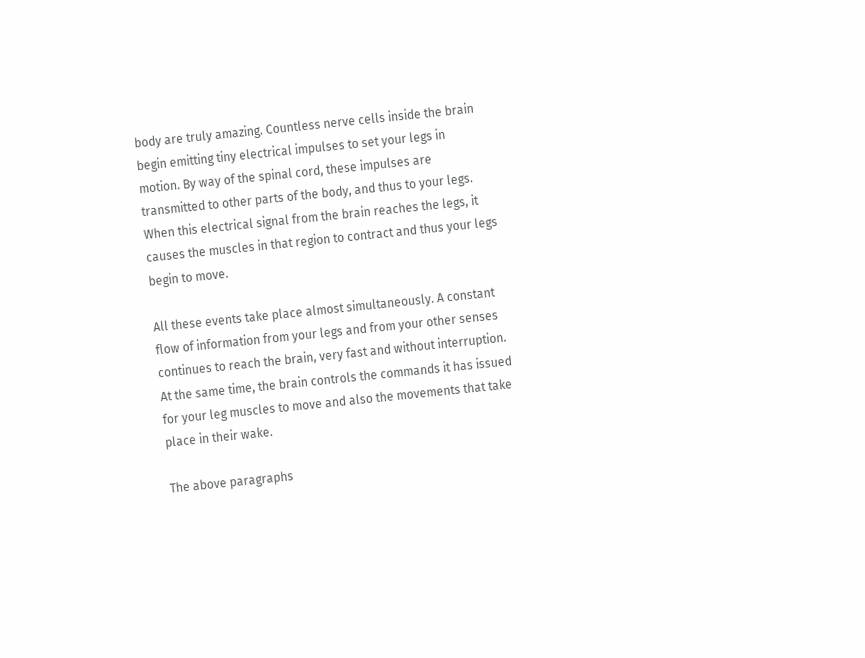body are truly amazing. Countless nerve cells inside the brain begin emitting tiny electrical impulses to set your legs in motion. By way of the spinal cord, these impulses are transmitted to other parts of the body, and thus to your legs. When this electrical signal from the brain reaches the legs, it causes the muscles in that region to contract and thus your legs begin to move.

All these events take place almost simultaneously. A constant flow of information from your legs and from your other senses continues to reach the brain, very fast and without interruption. At the same time, the brain controls the commands it has issued for your leg muscles to move and also the movements that take place in their wake.

The above paragraphs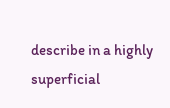describe in a highly superficial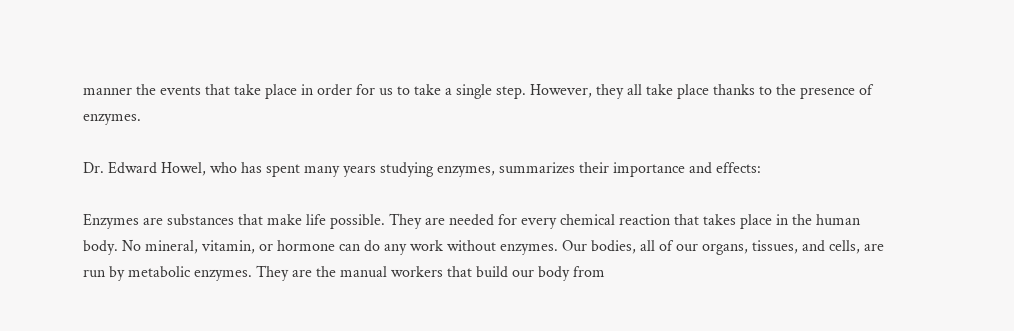manner the events that take place in order for us to take a single step. However, they all take place thanks to the presence of enzymes.

Dr. Edward Howel, who has spent many years studying enzymes, summarizes their importance and effects:

Enzymes are substances that make life possible. They are needed for every chemical reaction that takes place in the human body. No mineral, vitamin, or hormone can do any work without enzymes. Our bodies, all of our organs, tissues, and cells, are run by metabolic enzymes. They are the manual workers that build our body from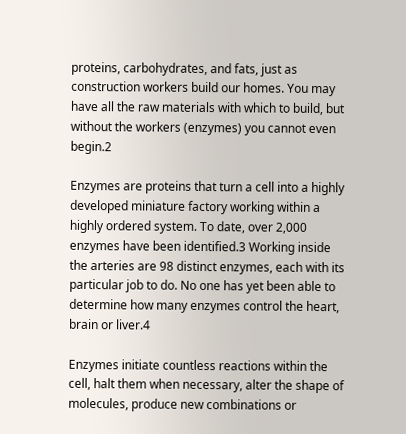proteins, carbohydrates, and fats, just as construction workers build our homes. You may have all the raw materials with which to build, but without the workers (enzymes) you cannot even begin.2

Enzymes are proteins that turn a cell into a highly developed miniature factory working within a highly ordered system. To date, over 2,000 enzymes have been identified.3 Working inside the arteries are 98 distinct enzymes, each with its particular job to do. No one has yet been able to determine how many enzymes control the heart, brain or liver.4

Enzymes initiate countless reactions within the cell, halt them when necessary, alter the shape of molecules, produce new combinations or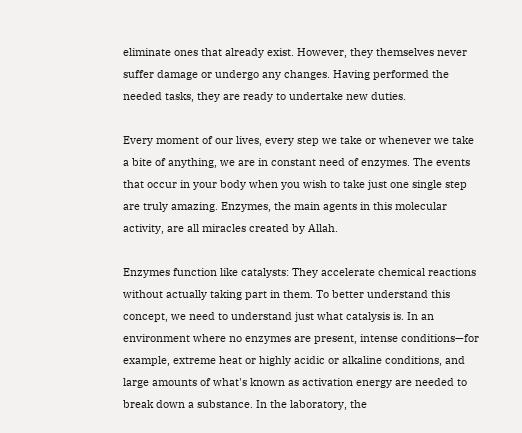eliminate ones that already exist. However, they themselves never suffer damage or undergo any changes. Having performed the needed tasks, they are ready to undertake new duties.

Every moment of our lives, every step we take or whenever we take a bite of anything, we are in constant need of enzymes. The events that occur in your body when you wish to take just one single step are truly amazing. Enzymes, the main agents in this molecular activity, are all miracles created by Allah.

Enzymes function like catalysts: They accelerate chemical reactions without actually taking part in them. To better understand this concept, we need to understand just what catalysis is. In an environment where no enzymes are present, intense conditions—for example, extreme heat or highly acidic or alkaline conditions, and large amounts of what's known as activation energy are needed to break down a substance. In the laboratory, the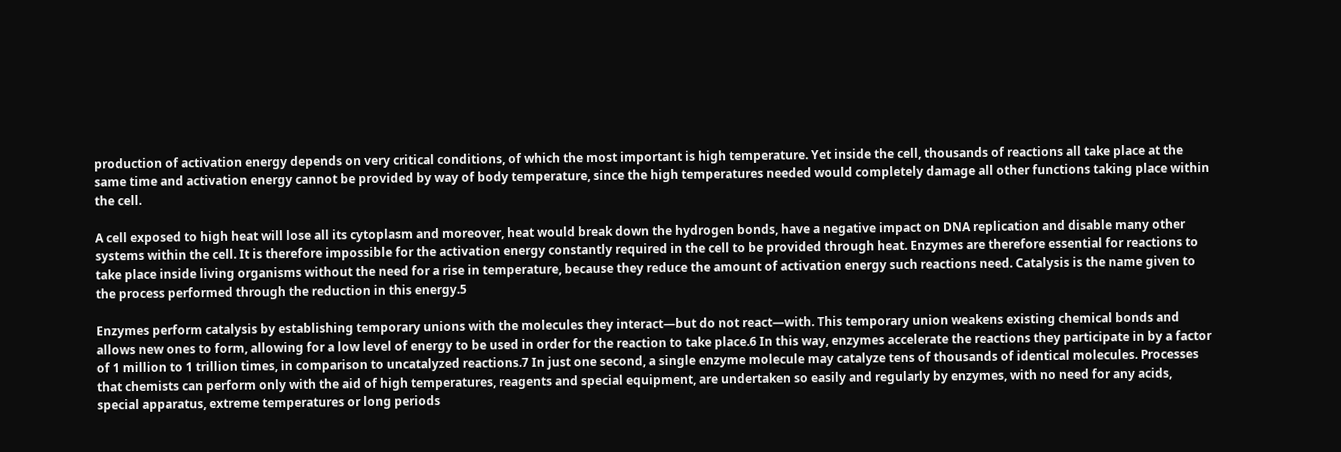production of activation energy depends on very critical conditions, of which the most important is high temperature. Yet inside the cell, thousands of reactions all take place at the same time and activation energy cannot be provided by way of body temperature, since the high temperatures needed would completely damage all other functions taking place within the cell.

A cell exposed to high heat will lose all its cytoplasm and moreover, heat would break down the hydrogen bonds, have a negative impact on DNA replication and disable many other systems within the cell. It is therefore impossible for the activation energy constantly required in the cell to be provided through heat. Enzymes are therefore essential for reactions to take place inside living organisms without the need for a rise in temperature, because they reduce the amount of activation energy such reactions need. Catalysis is the name given to the process performed through the reduction in this energy.5

Enzymes perform catalysis by establishing temporary unions with the molecules they interact—but do not react—with. This temporary union weakens existing chemical bonds and allows new ones to form, allowing for a low level of energy to be used in order for the reaction to take place.6 In this way, enzymes accelerate the reactions they participate in by a factor of 1 million to 1 trillion times, in comparison to uncatalyzed reactions.7 In just one second, a single enzyme molecule may catalyze tens of thousands of identical molecules. Processes that chemists can perform only with the aid of high temperatures, reagents and special equipment, are undertaken so easily and regularly by enzymes, with no need for any acids, special apparatus, extreme temperatures or long periods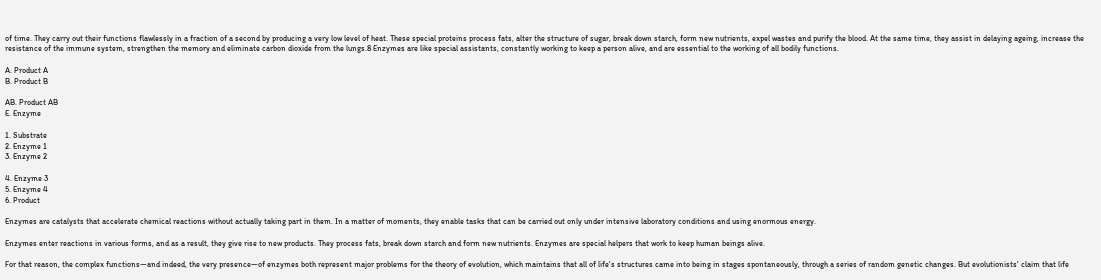of time. They carry out their functions flawlessly in a fraction of a second by producing a very low level of heat. These special proteins process fats, alter the structure of sugar, break down starch, form new nutrients, expel wastes and purify the blood. At the same time, they assist in delaying ageing, increase the resistance of the immune system, strengthen the memory and eliminate carbon dioxide from the lungs.8 Enzymes are like special assistants, constantly working to keep a person alive, and are essential to the working of all bodily functions.

A. Product A
B. Product B

AB. Product AB
E. Enzyme

1. Substrate
2. Enzyme 1
3. Enzyme 2

4. Enzyme 3
5. Enzyme 4
6. Product

Enzymes are catalysts that accelerate chemical reactions without actually taking part in them. In a matter of moments, they enable tasks that can be carried out only under intensive laboratory conditions and using enormous energy.

Enzymes enter reactions in various forms, and as a result, they give rise to new products. They process fats, break down starch and form new nutrients. Enzymes are special helpers that work to keep human beings alive.

For that reason, the complex functions—and indeed, the very presence—of enzymes both represent major problems for the theory of evolution, which maintains that all of life's structures came into being in stages spontaneously, through a series of random genetic changes. But evolutionists' claim that life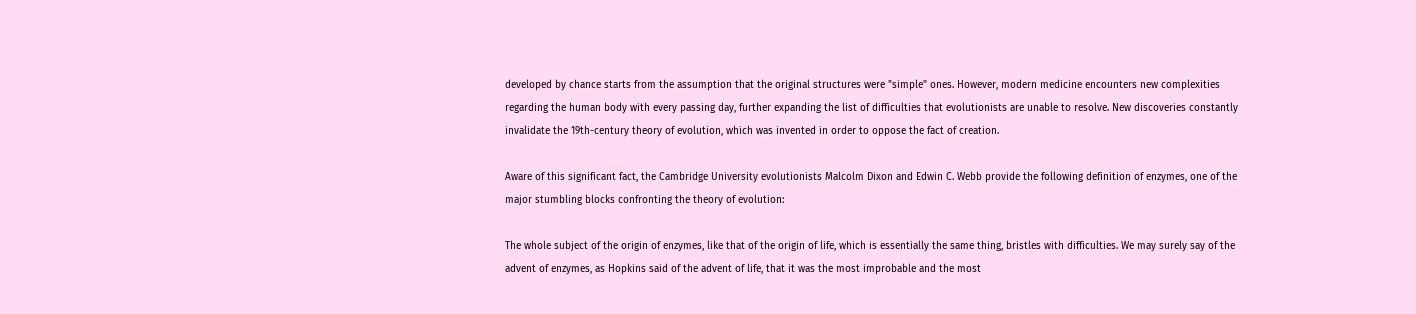developed by chance starts from the assumption that the original structures were "simple" ones. However, modern medicine encounters new complexities regarding the human body with every passing day, further expanding the list of difficulties that evolutionists are unable to resolve. New discoveries constantly invalidate the 19th-century theory of evolution, which was invented in order to oppose the fact of creation.

Aware of this significant fact, the Cambridge University evolutionists Malcolm Dixon and Edwin C. Webb provide the following definition of enzymes, one of the major stumbling blocks confronting the theory of evolution:

The whole subject of the origin of enzymes, like that of the origin of life, which is essentially the same thing, bristles with difficulties. We may surely say of the advent of enzymes, as Hopkins said of the advent of life, that it was the most improbable and the most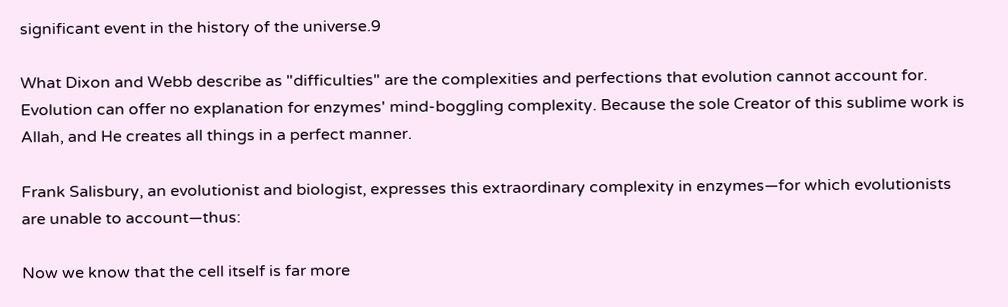significant event in the history of the universe.9

What Dixon and Webb describe as "difficulties" are the complexities and perfections that evolution cannot account for. Evolution can offer no explanation for enzymes' mind-boggling complexity. Because the sole Creator of this sublime work is Allah, and He creates all things in a perfect manner.

Frank Salisbury, an evolutionist and biologist, expresses this extraordinary complexity in enzymes—for which evolutionists are unable to account—thus:

Now we know that the cell itself is far more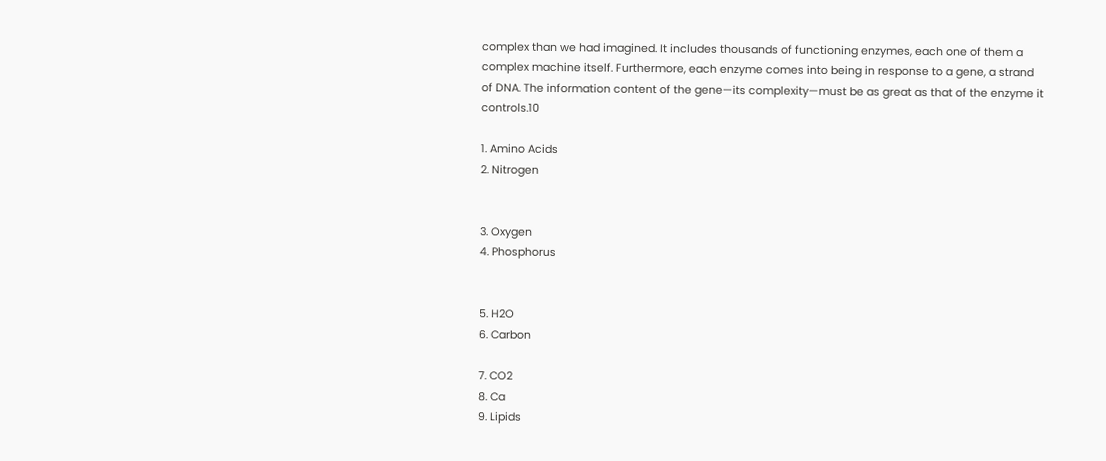complex than we had imagined. It includes thousands of functioning enzymes, each one of them a complex machine itself. Furthermore, each enzyme comes into being in response to a gene, a strand of DNA. The information content of the gene—its complexity—must be as great as that of the enzyme it controls.10

1. Amino Acids
2. Nitrogen


3. Oxygen
4. Phosphorus


5. H2O
6. Carbon

7. CO2
8. Ca
9. Lipids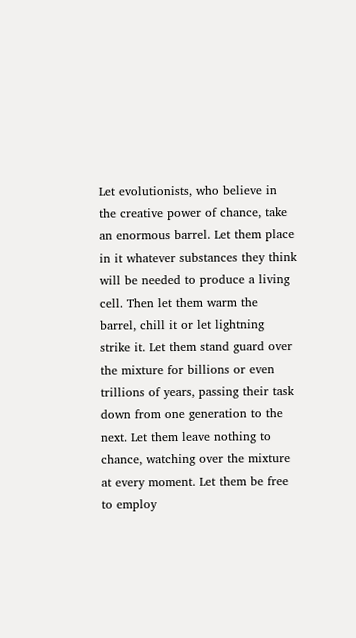Let evolutionists, who believe in the creative power of chance, take an enormous barrel. Let them place in it whatever substances they think will be needed to produce a living cell. Then let them warm the barrel, chill it or let lightning strike it. Let them stand guard over the mixture for billions or even trillions of years, passing their task down from one generation to the next. Let them leave nothing to chance, watching over the mixture at every moment. Let them be free to employ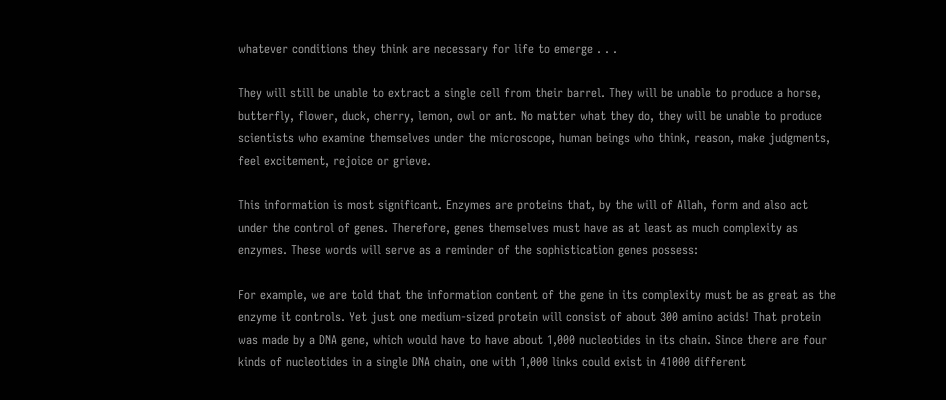whatever conditions they think are necessary for life to emerge . . .

They will still be unable to extract a single cell from their barrel. They will be unable to produce a horse, butterfly, flower, duck, cherry, lemon, owl or ant. No matter what they do, they will be unable to produce scientists who examine themselves under the microscope, human beings who think, reason, make judgments, feel excitement, rejoice or grieve.

This information is most significant. Enzymes are proteins that, by the will of Allah, form and also act under the control of genes. Therefore, genes themselves must have as at least as much complexity as enzymes. These words will serve as a reminder of the sophistication genes possess:

For example, we are told that the information content of the gene in its complexity must be as great as the enzyme it controls. Yet just one medium-sized protein will consist of about 300 amino acids! That protein was made by a DNA gene, which would have to have about 1,000 nucleotides in its chain. Since there are four kinds of nucleotides in a single DNA chain, one with 1,000 links could exist in 41000 different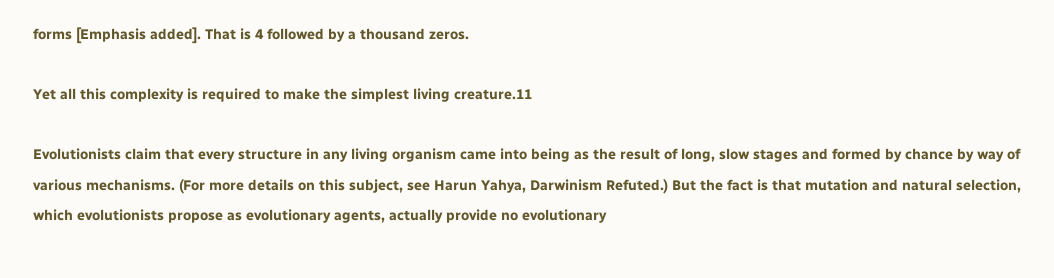forms [Emphasis added]. That is 4 followed by a thousand zeros.

Yet all this complexity is required to make the simplest living creature.11

Evolutionists claim that every structure in any living organism came into being as the result of long, slow stages and formed by chance by way of various mechanisms. (For more details on this subject, see Harun Yahya, Darwinism Refuted.) But the fact is that mutation and natural selection, which evolutionists propose as evolutionary agents, actually provide no evolutionary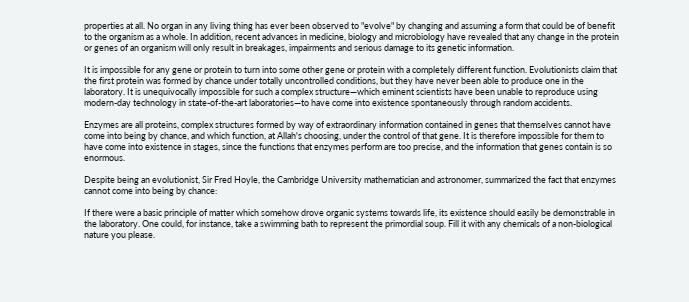properties at all. No organ in any living thing has ever been observed to "evolve" by changing and assuming a form that could be of benefit to the organism as a whole. In addition, recent advances in medicine, biology and microbiology have revealed that any change in the protein or genes of an organism will only result in breakages, impairments and serious damage to its genetic information.

It is impossible for any gene or protein to turn into some other gene or protein with a completely different function. Evolutionists claim that the first protein was formed by chance under totally uncontrolled conditions, but they have never been able to produce one in the laboratory. It is unequivocally impossible for such a complex structure—which eminent scientists have been unable to reproduce using modern-day technology in state-of-the-art laboratories—to have come into existence spontaneously through random accidents.

Enzymes are all proteins, complex structures formed by way of extraordinary information contained in genes that themselves cannot have come into being by chance, and which function, at Allah's choosing, under the control of that gene. It is therefore impossible for them to have come into existence in stages, since the functions that enzymes perform are too precise, and the information that genes contain is so enormous.

Despite being an evolutionist, Sir Fred Hoyle, the Cambridge University mathematician and astronomer, summarized the fact that enzymes cannot come into being by chance:

If there were a basic principle of matter which somehow drove organic systems towards life, its existence should easily be demonstrable in the laboratory. One could, for instance, take a swimming bath to represent the primordial soup. Fill it with any chemicals of a non-biological nature you please.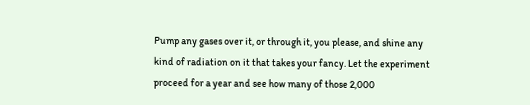Pump any gases over it, or through it, you please, and shine any kind of radiation on it that takes your fancy. Let the experiment proceed for a year and see how many of those 2,000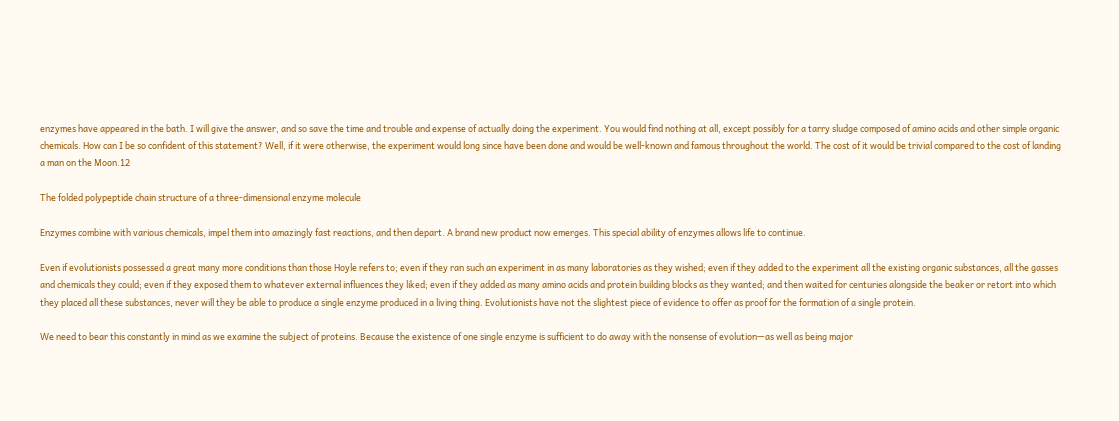enzymes have appeared in the bath. I will give the answer, and so save the time and trouble and expense of actually doing the experiment. You would find nothing at all, except possibly for a tarry sludge composed of amino acids and other simple organic chemicals. How can I be so confident of this statement? Well, if it were otherwise, the experiment would long since have been done and would be well-known and famous throughout the world. The cost of it would be trivial compared to the cost of landing a man on the Moon.12

The folded polypeptide chain structure of a three-dimensional enzyme molecule

Enzymes combine with various chemicals, impel them into amazingly fast reactions, and then depart. A brand new product now emerges. This special ability of enzymes allows life to continue.

Even if evolutionists possessed a great many more conditions than those Hoyle refers to; even if they ran such an experiment in as many laboratories as they wished; even if they added to the experiment all the existing organic substances, all the gasses and chemicals they could; even if they exposed them to whatever external influences they liked; even if they added as many amino acids and protein building blocks as they wanted; and then waited for centuries alongside the beaker or retort into which they placed all these substances, never will they be able to produce a single enzyme produced in a living thing. Evolutionists have not the slightest piece of evidence to offer as proof for the formation of a single protein.

We need to bear this constantly in mind as we examine the subject of proteins. Because the existence of one single enzyme is sufficient to do away with the nonsense of evolution—as well as being major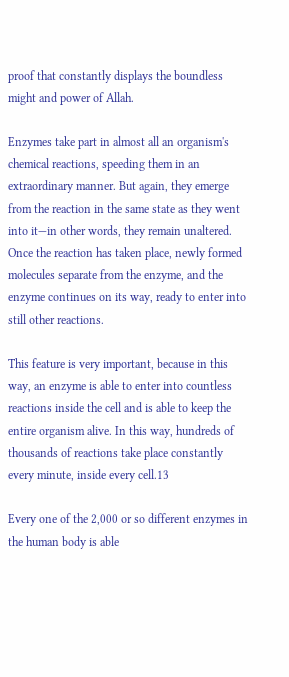proof that constantly displays the boundless might and power of Allah.

Enzymes take part in almost all an organism's chemical reactions, speeding them in an extraordinary manner. But again, they emerge from the reaction in the same state as they went into it—in other words, they remain unaltered. Once the reaction has taken place, newly formed molecules separate from the enzyme, and the enzyme continues on its way, ready to enter into still other reactions.

This feature is very important, because in this way, an enzyme is able to enter into countless reactions inside the cell and is able to keep the entire organism alive. In this way, hundreds of thousands of reactions take place constantly every minute, inside every cell.13

Every one of the 2,000 or so different enzymes in the human body is able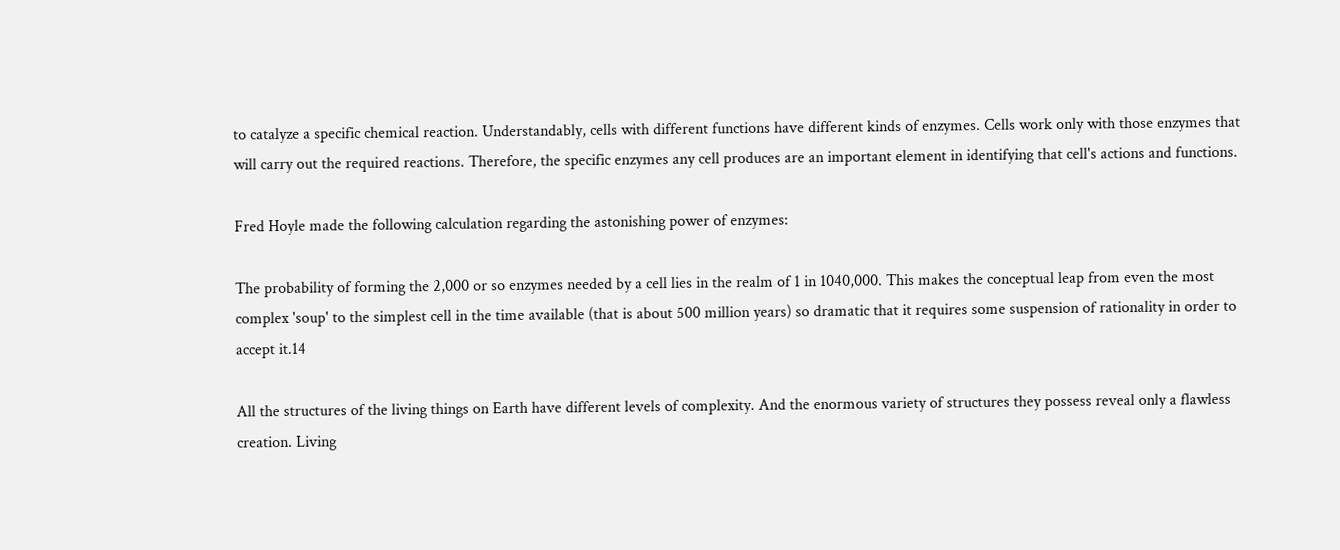to catalyze a specific chemical reaction. Understandably, cells with different functions have different kinds of enzymes. Cells work only with those enzymes that will carry out the required reactions. Therefore, the specific enzymes any cell produces are an important element in identifying that cell's actions and functions.

Fred Hoyle made the following calculation regarding the astonishing power of enzymes:

The probability of forming the 2,000 or so enzymes needed by a cell lies in the realm of 1 in 1040,000. This makes the conceptual leap from even the most complex 'soup' to the simplest cell in the time available (that is about 500 million years) so dramatic that it requires some suspension of rationality in order to accept it.14

All the structures of the living things on Earth have different levels of complexity. And the enormous variety of structures they possess reveal only a flawless creation. Living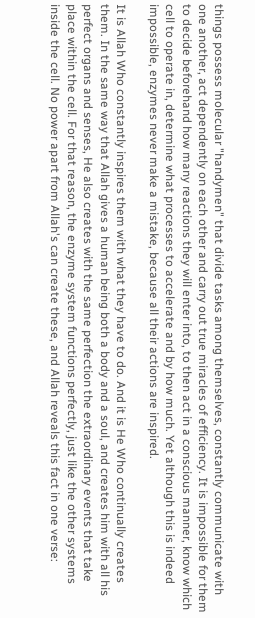things possess molecular "handymen" that divide tasks among themselves, constantly communicate with one another, act dependently on each other and carry out true miracles of efficiency. It is impossible for them to decide beforehand how many reactions they will enter into, to then act in a conscious manner, know which cell to operate in, determine what processes to accelerate and by how much. Yet although this is indeed impossible, enzymes never make a mistake, because all their actions are inspired.

It is Allah Who constantly inspires them with what they have to do. And it is He Who continually creates them. In the same way that Allah gives a human being both a body and a soul, and creates him with all his perfect organs and senses, He also creates with the same perfection the extraordinary events that take place within the cell. For that reason, the enzyme system functions perfectly, just like the other systems inside the cell. No power apart from Allah's can create these, and Allah reveals this fact in one verse: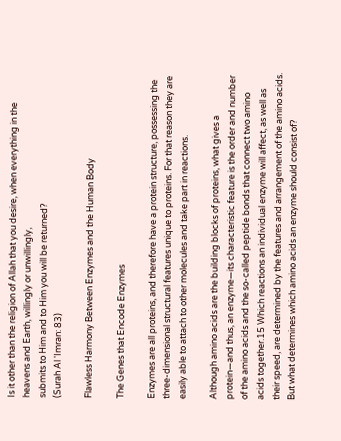Is it other than the religion of Allah that you desire, when everything in the heavens and Earth, willingly or unwillingly,
submits to Him and to Him you will be returned?
(Surah Al 'Imran: 83)

Flawless Harmony Between Enzymes and the Human Body

The Genes that Encode Enzymes

Enzymes are all proteins, and therefore have a protein structure, possessing the three-dimensional structural features unique to proteins. For that reason they are easily able to attach to other molecules and take part in reactions.

Although amino acids are the building blocks of proteins, what gives a protein—and thus, an enzyme—its characteristic feature is the order and number of the amino acids and the so-called peptide bonds that connect two amino acids together.15 Which reactions an individual enzyme will affect, as well as their speed, are determined by the features and arrangement of the amino acids. But what determines which amino acids an enzyme should consist of?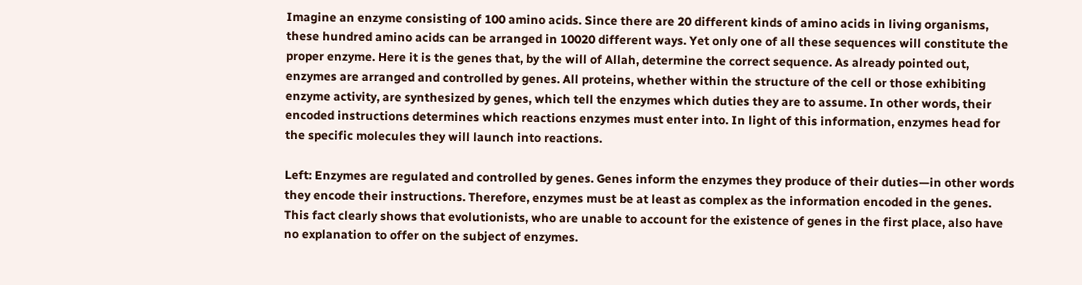Imagine an enzyme consisting of 100 amino acids. Since there are 20 different kinds of amino acids in living organisms, these hundred amino acids can be arranged in 10020 different ways. Yet only one of all these sequences will constitute the proper enzyme. Here it is the genes that, by the will of Allah, determine the correct sequence. As already pointed out, enzymes are arranged and controlled by genes. All proteins, whether within the structure of the cell or those exhibiting enzyme activity, are synthesized by genes, which tell the enzymes which duties they are to assume. In other words, their encoded instructions determines which reactions enzymes must enter into. In light of this information, enzymes head for the specific molecules they will launch into reactions.

Left: Enzymes are regulated and controlled by genes. Genes inform the enzymes they produce of their duties—in other words they encode their instructions. Therefore, enzymes must be at least as complex as the information encoded in the genes. This fact clearly shows that evolutionists, who are unable to account for the existence of genes in the first place, also have no explanation to offer on the subject of enzymes.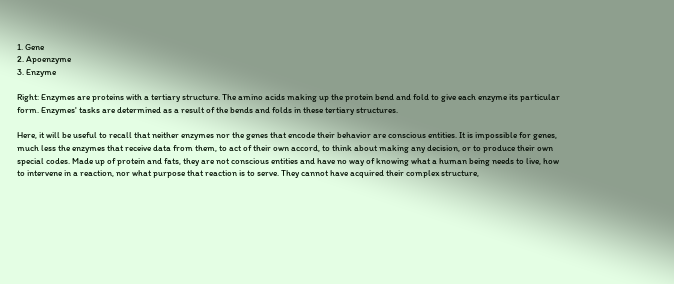1. Gene
2. Apoenzyme
3. Enzyme

Right: Enzymes are proteins with a tertiary structure. The amino acids making up the protein bend and fold to give each enzyme its particular form. Enzymes' tasks are determined as a result of the bends and folds in these tertiary structures.

Here, it will be useful to recall that neither enzymes nor the genes that encode their behavior are conscious entities. It is impossible for genes, much less the enzymes that receive data from them, to act of their own accord, to think about making any decision, or to produce their own special codes. Made up of protein and fats, they are not conscious entities and have no way of knowing what a human being needs to live, how to intervene in a reaction, nor what purpose that reaction is to serve. They cannot have acquired their complex structure,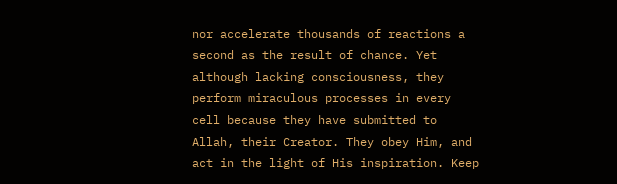nor accelerate thousands of reactions a second as the result of chance. Yet although lacking consciousness, they perform miraculous processes in every cell because they have submitted to Allah, their Creator. They obey Him, and act in the light of His inspiration. Keep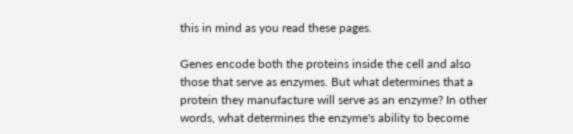this in mind as you read these pages.

Genes encode both the proteins inside the cell and also those that serve as enzymes. But what determines that a protein they manufacture will serve as an enzyme? In other words, what determines the enzyme's ability to become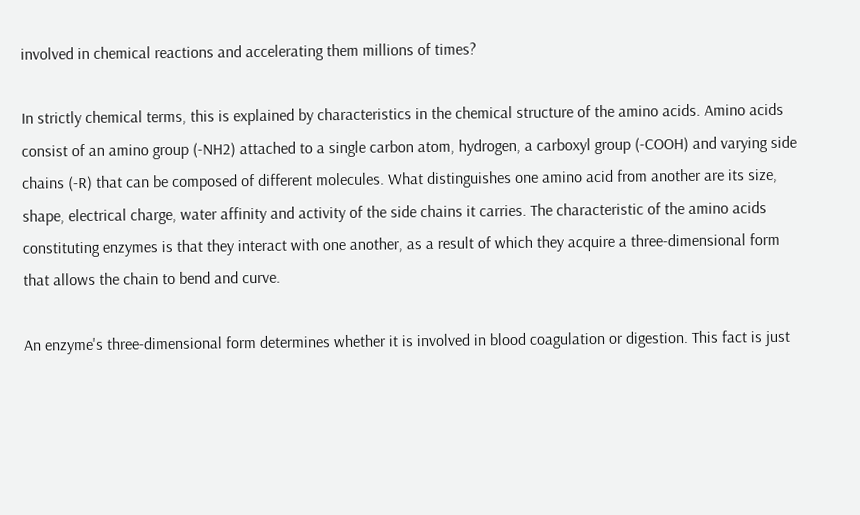involved in chemical reactions and accelerating them millions of times?

In strictly chemical terms, this is explained by characteristics in the chemical structure of the amino acids. Amino acids consist of an amino group (-NH2) attached to a single carbon atom, hydrogen, a carboxyl group (-COOH) and varying side chains (-R) that can be composed of different molecules. What distinguishes one amino acid from another are its size, shape, electrical charge, water affinity and activity of the side chains it carries. The characteristic of the amino acids constituting enzymes is that they interact with one another, as a result of which they acquire a three-dimensional form that allows the chain to bend and curve.

An enzyme's three-dimensional form determines whether it is involved in blood coagulation or digestion. This fact is just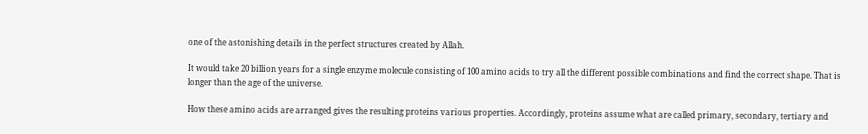one of the astonishing details in the perfect structures created by Allah.

It would take 20 billion years for a single enzyme molecule consisting of 100 amino acids to try all the different possible combinations and find the correct shape. That is longer than the age of the universe.

How these amino acids are arranged gives the resulting proteins various properties. Accordingly, proteins assume what are called primary, secondary, tertiary and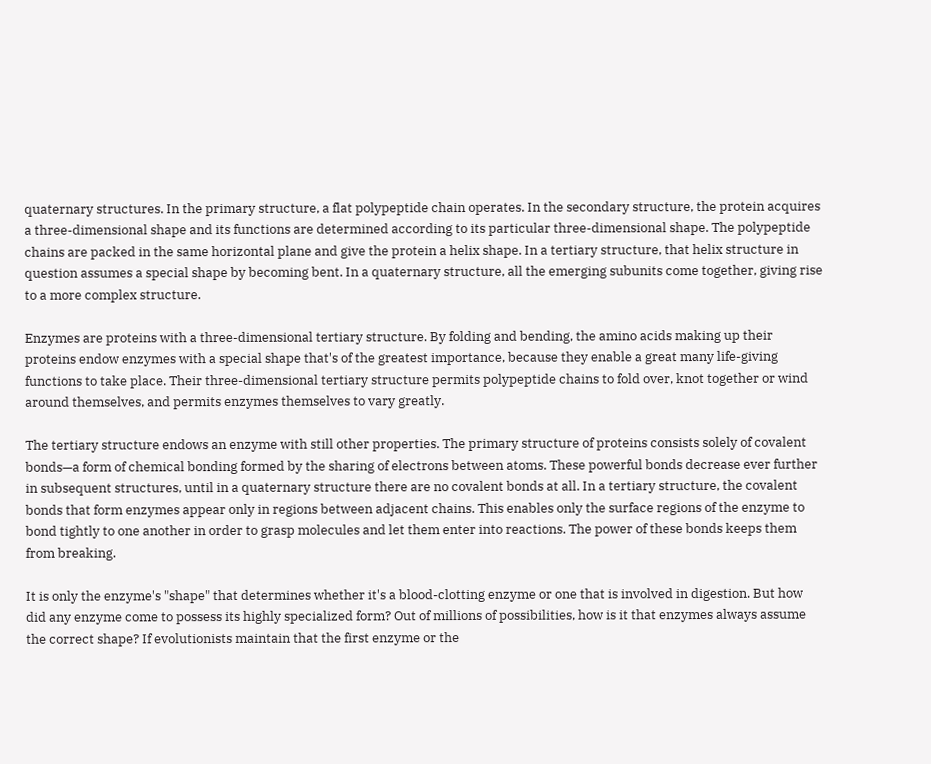quaternary structures. In the primary structure, a flat polypeptide chain operates. In the secondary structure, the protein acquires a three-dimensional shape and its functions are determined according to its particular three-dimensional shape. The polypeptide chains are packed in the same horizontal plane and give the protein a helix shape. In a tertiary structure, that helix structure in question assumes a special shape by becoming bent. In a quaternary structure, all the emerging subunits come together, giving rise to a more complex structure.

Enzymes are proteins with a three-dimensional tertiary structure. By folding and bending, the amino acids making up their proteins endow enzymes with a special shape that's of the greatest importance, because they enable a great many life-giving functions to take place. Their three-dimensional tertiary structure permits polypeptide chains to fold over, knot together or wind around themselves, and permits enzymes themselves to vary greatly.

The tertiary structure endows an enzyme with still other properties. The primary structure of proteins consists solely of covalent bonds—a form of chemical bonding formed by the sharing of electrons between atoms. These powerful bonds decrease ever further in subsequent structures, until in a quaternary structure there are no covalent bonds at all. In a tertiary structure, the covalent bonds that form enzymes appear only in regions between adjacent chains. This enables only the surface regions of the enzyme to bond tightly to one another in order to grasp molecules and let them enter into reactions. The power of these bonds keeps them from breaking.

It is only the enzyme's "shape" that determines whether it's a blood-clotting enzyme or one that is involved in digestion. But how did any enzyme come to possess its highly specialized form? Out of millions of possibilities, how is it that enzymes always assume the correct shape? If evolutionists maintain that the first enzyme or the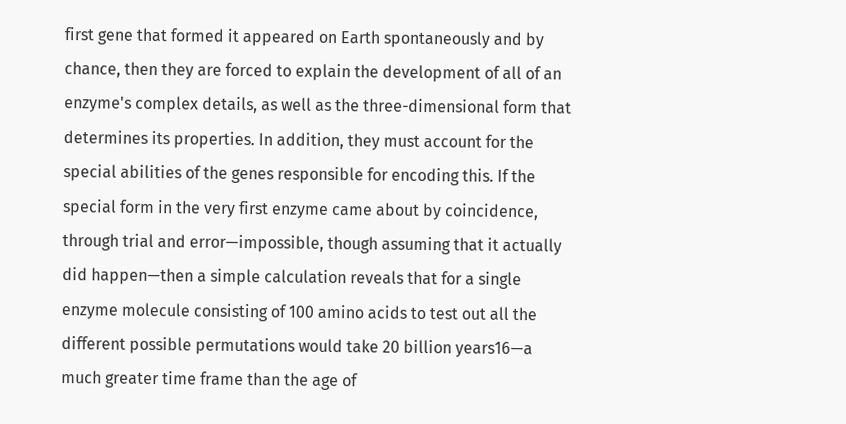first gene that formed it appeared on Earth spontaneously and by chance, then they are forced to explain the development of all of an enzyme's complex details, as well as the three-dimensional form that determines its properties. In addition, they must account for the special abilities of the genes responsible for encoding this. If the special form in the very first enzyme came about by coincidence, through trial and error—impossible, though assuming that it actually did happen—then a simple calculation reveals that for a single enzyme molecule consisting of 100 amino acids to test out all the different possible permutations would take 20 billion years16—a much greater time frame than the age of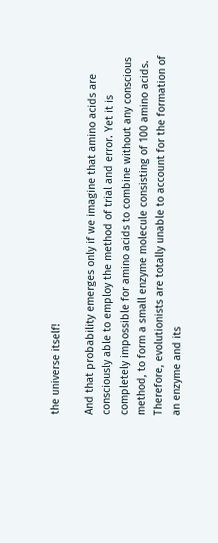the universe itself!

And that probability emerges only if we imagine that amino acids are consciously able to employ the method of trial and error. Yet it is completely impossible for amino acids to combine without any conscious method, to form a small enzyme molecule consisting of 100 amino acids. Therefore, evolutionists are totally unable to account for the formation of an enzyme and its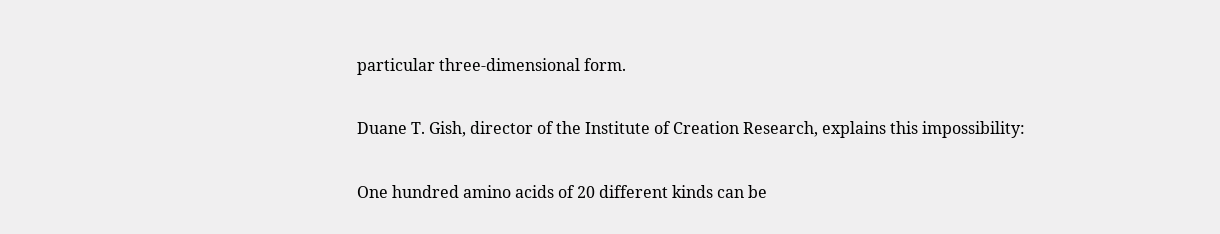particular three-dimensional form.

Duane T. Gish, director of the Institute of Creation Research, explains this impossibility:

One hundred amino acids of 20 different kinds can be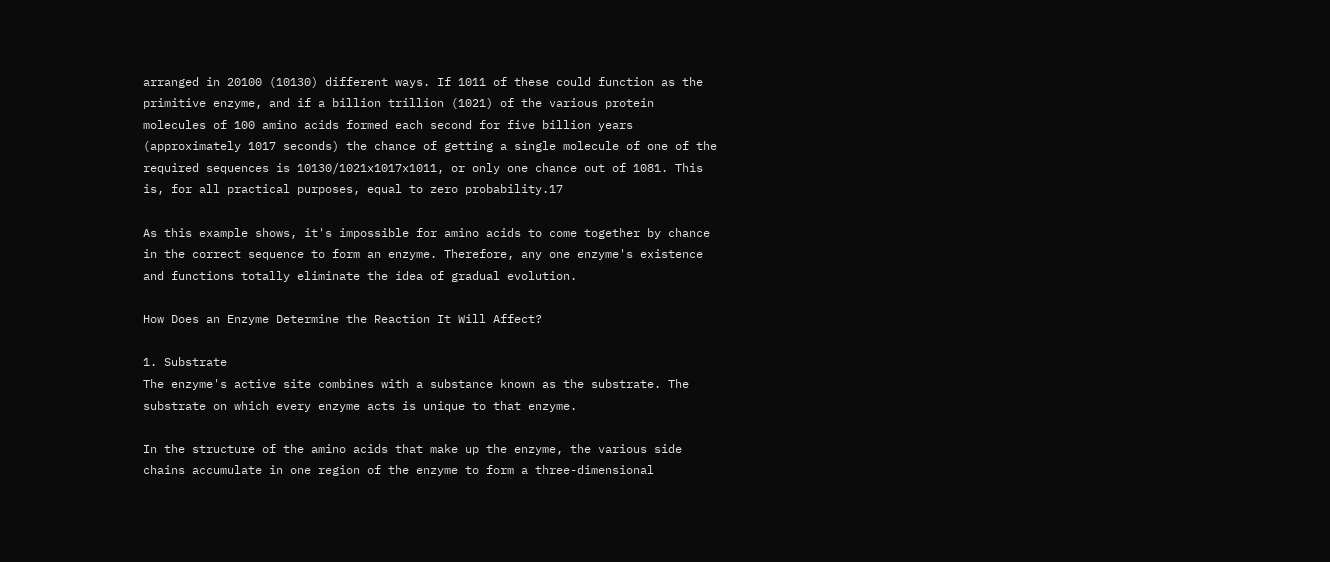arranged in 20100 (10130) different ways. If 1011 of these could function as the primitive enzyme, and if a billion trillion (1021) of the various protein molecules of 100 amino acids formed each second for five billion years (approximately 1017 seconds) the chance of getting a single molecule of one of the required sequences is 10130/1021x1017x1011, or only one chance out of 1081. This is, for all practical purposes, equal to zero probability.17

As this example shows, it's impossible for amino acids to come together by chance in the correct sequence to form an enzyme. Therefore, any one enzyme's existence and functions totally eliminate the idea of gradual evolution.

How Does an Enzyme Determine the Reaction It Will Affect?

1. Substrate
The enzyme's active site combines with a substance known as the substrate. The substrate on which every enzyme acts is unique to that enzyme.

In the structure of the amino acids that make up the enzyme, the various side chains accumulate in one region of the enzyme to form a three-dimensional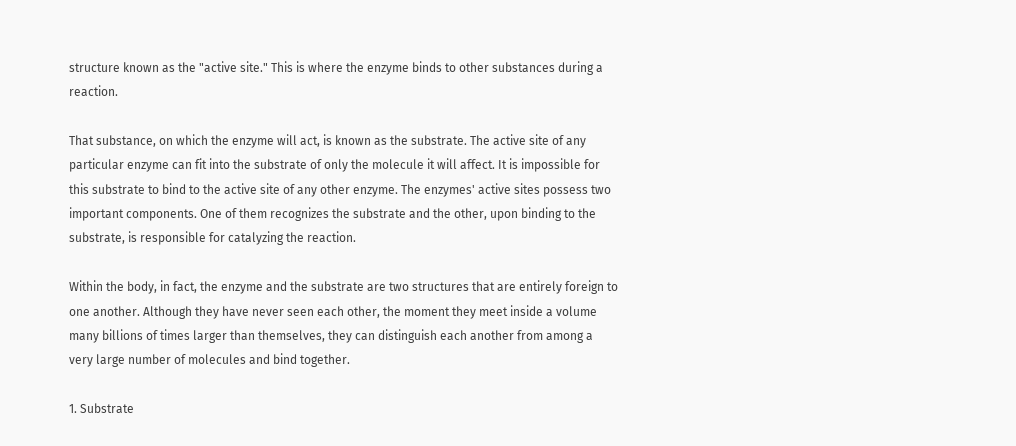structure known as the "active site." This is where the enzyme binds to other substances during a reaction.

That substance, on which the enzyme will act, is known as the substrate. The active site of any particular enzyme can fit into the substrate of only the molecule it will affect. It is impossible for this substrate to bind to the active site of any other enzyme. The enzymes' active sites possess two important components. One of them recognizes the substrate and the other, upon binding to the substrate, is responsible for catalyzing the reaction.

Within the body, in fact, the enzyme and the substrate are two structures that are entirely foreign to one another. Although they have never seen each other, the moment they meet inside a volume many billions of times larger than themselves, they can distinguish each another from among a very large number of molecules and bind together.

1. Substrate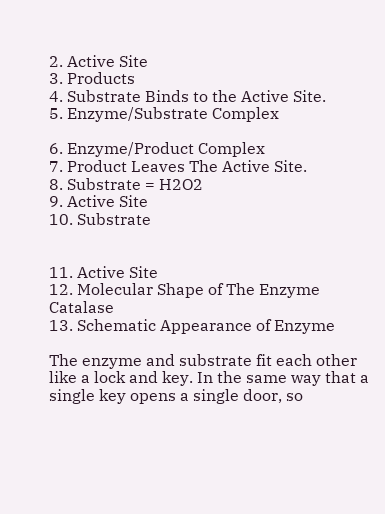2. Active Site
3. Products
4. Substrate Binds to the Active Site.
5. Enzyme/Substrate Complex

6. Enzyme/Product Complex
7. Product Leaves The Active Site.
8. Substrate = H2O2
9. Active Site
10. Substrate


11. Active Site
12. Molecular Shape of The Enzyme Catalase
13. Schematic Appearance of Enzyme

The enzyme and substrate fit each other like a lock and key. In the same way that a single key opens a single door, so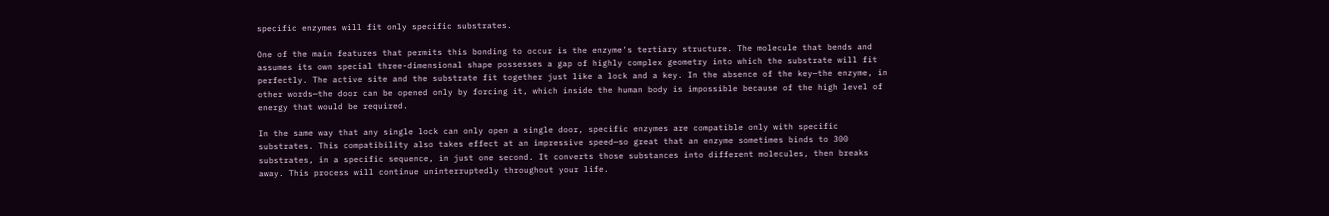specific enzymes will fit only specific substrates.

One of the main features that permits this bonding to occur is the enzyme's tertiary structure. The molecule that bends and assumes its own special three-dimensional shape possesses a gap of highly complex geometry into which the substrate will fit perfectly. The active site and the substrate fit together just like a lock and a key. In the absence of the key—the enzyme, in other words—the door can be opened only by forcing it, which inside the human body is impossible because of the high level of energy that would be required.

In the same way that any single lock can only open a single door, specific enzymes are compatible only with specific substrates. This compatibility also takes effect at an impressive speed—so great that an enzyme sometimes binds to 300 substrates, in a specific sequence, in just one second. It converts those substances into different molecules, then breaks away. This process will continue uninterruptedly throughout your life.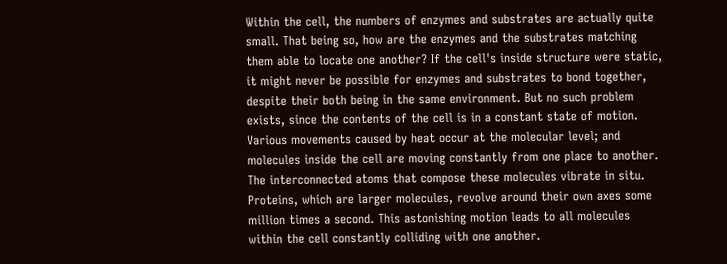Within the cell, the numbers of enzymes and substrates are actually quite small. That being so, how are the enzymes and the substrates matching them able to locate one another? If the cell's inside structure were static, it might never be possible for enzymes and substrates to bond together, despite their both being in the same environment. But no such problem exists, since the contents of the cell is in a constant state of motion. Various movements caused by heat occur at the molecular level; and molecules inside the cell are moving constantly from one place to another. The interconnected atoms that compose these molecules vibrate in situ. Proteins, which are larger molecules, revolve around their own axes some million times a second. This astonishing motion leads to all molecules within the cell constantly colliding with one another.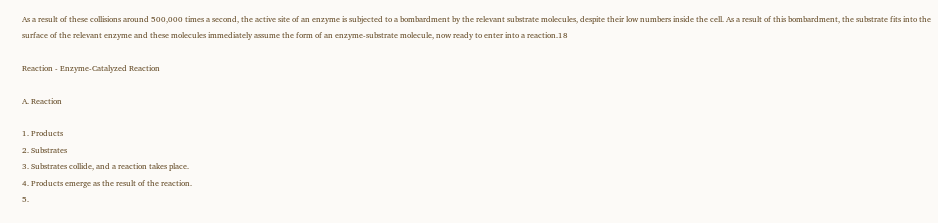As a result of these collisions around 500,000 times a second, the active site of an enzyme is subjected to a bombardment by the relevant substrate molecules, despite their low numbers inside the cell. As a result of this bombardment, the substrate fits into the surface of the relevant enzyme and these molecules immediately assume the form of an enzyme-substrate molecule, now ready to enter into a reaction.18

Reaction - Enzyme-Catalyzed Reaction

A. Reaction

1. Products
2. Substrates
3. Substrates collide, and a reaction takes place.
4. Products emerge as the result of the reaction.
5.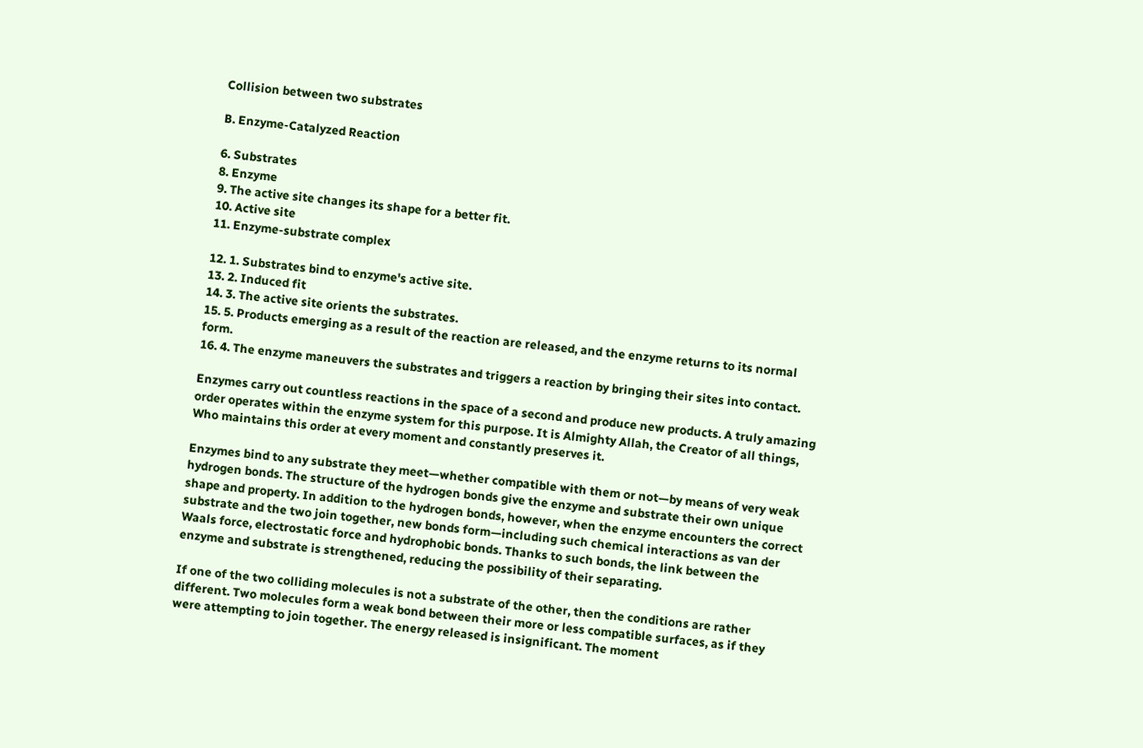Collision between two substrates

B. Enzyme-Catalyzed Reaction

6. Substrates
8. Enzyme
9. The active site changes its shape for a better fit.
10. Active site
11. Enzyme-substrate complex

12. 1. Substrates bind to enzyme's active site.
13. 2. Induced fit
14. 3. The active site orients the substrates.
15. 5. Products emerging as a result of the reaction are released, and the enzyme returns to its normal form.
16. 4. The enzyme maneuvers the substrates and triggers a reaction by bringing their sites into contact.

Enzymes carry out countless reactions in the space of a second and produce new products. A truly amazing order operates within the enzyme system for this purpose. It is Almighty Allah, the Creator of all things, Who maintains this order at every moment and constantly preserves it.

Enzymes bind to any substrate they meet—whether compatible with them or not—by means of very weak hydrogen bonds. The structure of the hydrogen bonds give the enzyme and substrate their own unique shape and property. In addition to the hydrogen bonds, however, when the enzyme encounters the correct substrate and the two join together, new bonds form—including such chemical interactions as van der Waals force, electrostatic force and hydrophobic bonds. Thanks to such bonds, the link between the enzyme and substrate is strengthened, reducing the possibility of their separating.

If one of the two colliding molecules is not a substrate of the other, then the conditions are rather different. Two molecules form a weak bond between their more or less compatible surfaces, as if they were attempting to join together. The energy released is insignificant. The moment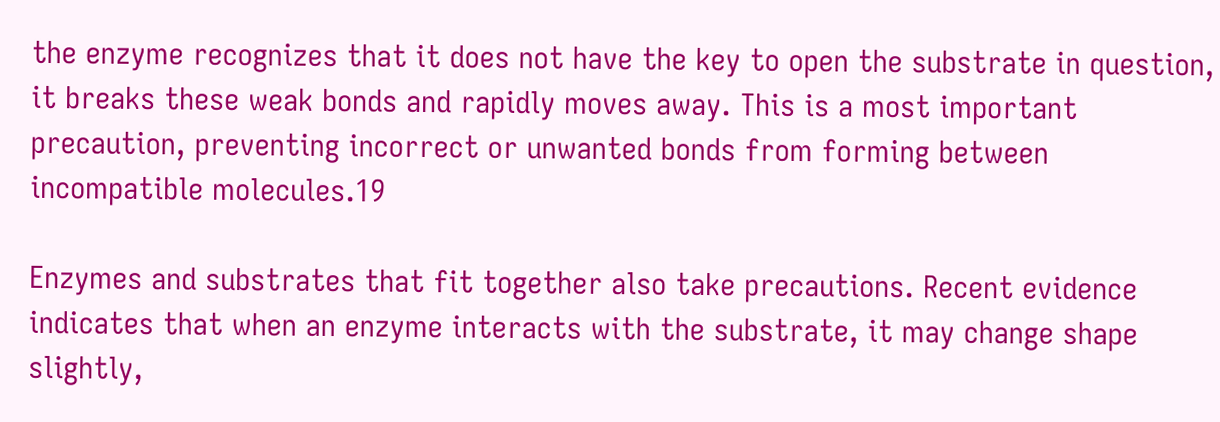the enzyme recognizes that it does not have the key to open the substrate in question, it breaks these weak bonds and rapidly moves away. This is a most important precaution, preventing incorrect or unwanted bonds from forming between incompatible molecules.19

Enzymes and substrates that fit together also take precautions. Recent evidence indicates that when an enzyme interacts with the substrate, it may change shape slightly,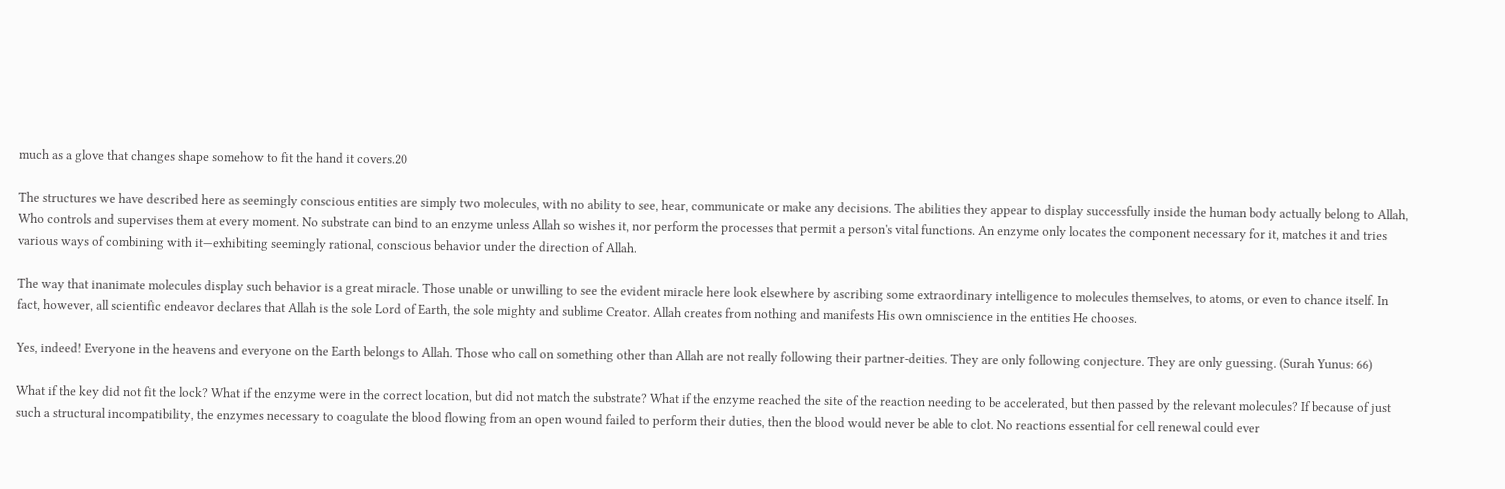much as a glove that changes shape somehow to fit the hand it covers.20

The structures we have described here as seemingly conscious entities are simply two molecules, with no ability to see, hear, communicate or make any decisions. The abilities they appear to display successfully inside the human body actually belong to Allah, Who controls and supervises them at every moment. No substrate can bind to an enzyme unless Allah so wishes it, nor perform the processes that permit a person's vital functions. An enzyme only locates the component necessary for it, matches it and tries various ways of combining with it—exhibiting seemingly rational, conscious behavior under the direction of Allah.

The way that inanimate molecules display such behavior is a great miracle. Those unable or unwilling to see the evident miracle here look elsewhere by ascribing some extraordinary intelligence to molecules themselves, to atoms, or even to chance itself. In fact, however, all scientific endeavor declares that Allah is the sole Lord of Earth, the sole mighty and sublime Creator. Allah creates from nothing and manifests His own omniscience in the entities He chooses.

Yes, indeed! Everyone in the heavens and everyone on the Earth belongs to Allah. Those who call on something other than Allah are not really following their partner-deities. They are only following conjecture. They are only guessing. (Surah Yunus: 66)

What if the key did not fit the lock? What if the enzyme were in the correct location, but did not match the substrate? What if the enzyme reached the site of the reaction needing to be accelerated, but then passed by the relevant molecules? If because of just such a structural incompatibility, the enzymes necessary to coagulate the blood flowing from an open wound failed to perform their duties, then the blood would never be able to clot. No reactions essential for cell renewal could ever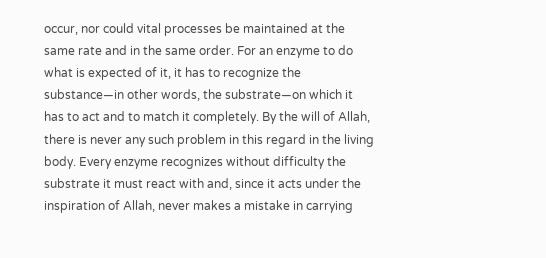occur, nor could vital processes be maintained at the same rate and in the same order. For an enzyme to do what is expected of it, it has to recognize the substance—in other words, the substrate—on which it has to act and to match it completely. By the will of Allah, there is never any such problem in this regard in the living body. Every enzyme recognizes without difficulty the substrate it must react with and, since it acts under the inspiration of Allah, never makes a mistake in carrying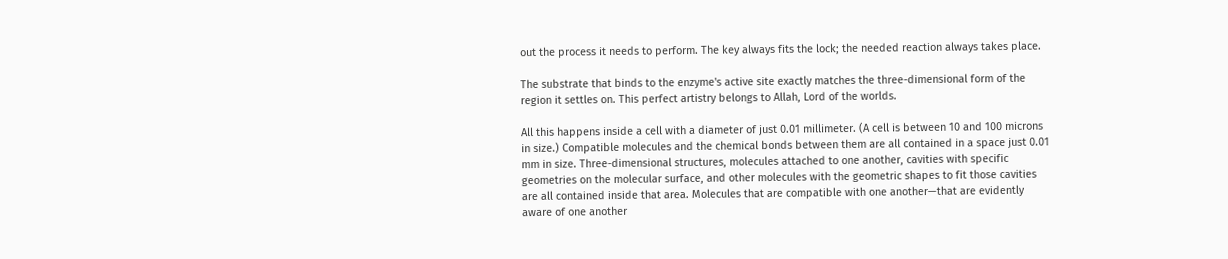out the process it needs to perform. The key always fits the lock; the needed reaction always takes place.

The substrate that binds to the enzyme's active site exactly matches the three-dimensional form of the region it settles on. This perfect artistry belongs to Allah, Lord of the worlds.

All this happens inside a cell with a diameter of just 0.01 millimeter. (A cell is between 10 and 100 microns in size.) Compatible molecules and the chemical bonds between them are all contained in a space just 0.01 mm in size. Three-dimensional structures, molecules attached to one another, cavities with specific geometries on the molecular surface, and other molecules with the geometric shapes to fit those cavities are all contained inside that area. Molecules that are compatible with one another—that are evidently aware of one another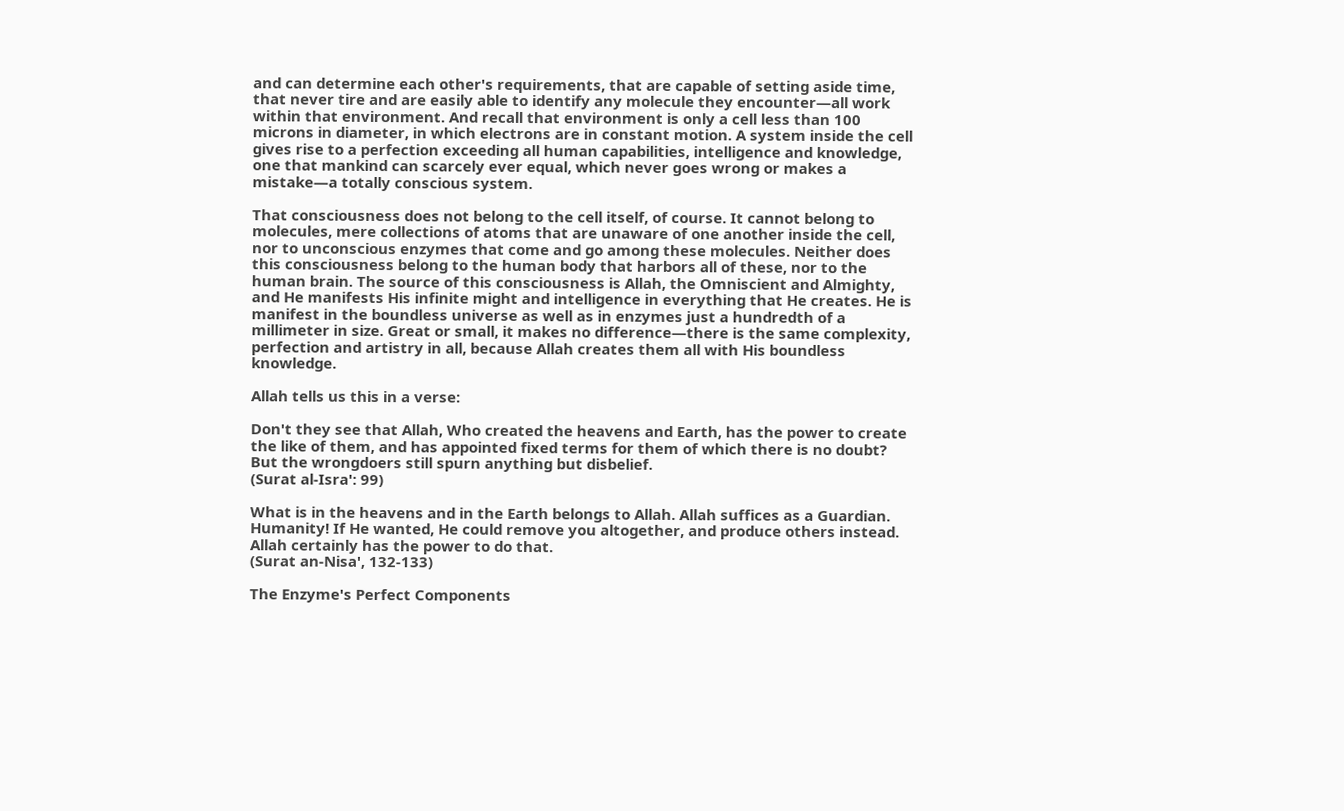and can determine each other's requirements, that are capable of setting aside time, that never tire and are easily able to identify any molecule they encounter—all work within that environment. And recall that environment is only a cell less than 100 microns in diameter, in which electrons are in constant motion. A system inside the cell gives rise to a perfection exceeding all human capabilities, intelligence and knowledge, one that mankind can scarcely ever equal, which never goes wrong or makes a mistake—a totally conscious system.

That consciousness does not belong to the cell itself, of course. It cannot belong to molecules, mere collections of atoms that are unaware of one another inside the cell, nor to unconscious enzymes that come and go among these molecules. Neither does this consciousness belong to the human body that harbors all of these, nor to the human brain. The source of this consciousness is Allah, the Omniscient and Almighty, and He manifests His infinite might and intelligence in everything that He creates. He is manifest in the boundless universe as well as in enzymes just a hundredth of a millimeter in size. Great or small, it makes no difference—there is the same complexity, perfection and artistry in all, because Allah creates them all with His boundless knowledge.

Allah tells us this in a verse:

Don't they see that Allah, Who created the heavens and Earth, has the power to create the like of them, and has appointed fixed terms for them of which there is no doubt? But the wrongdoers still spurn anything but disbelief.
(Surat al-Isra': 99)

What is in the heavens and in the Earth belongs to Allah. Allah suffices as a Guardian. Humanity! If He wanted, He could remove you altogether, and produce others instead. Allah certainly has the power to do that.
(Surat an-Nisa', 132-133)

The Enzyme's Perfect Components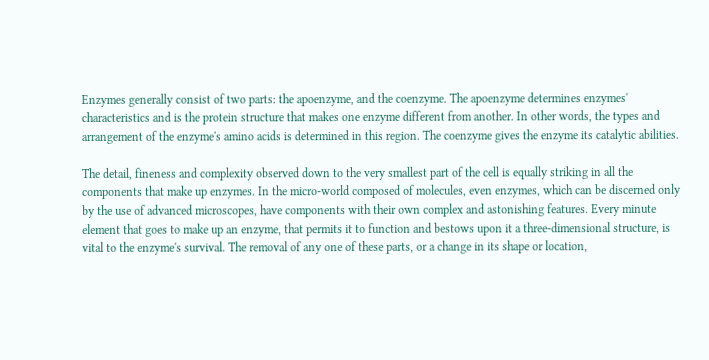Enzymes generally consist of two parts: the apoenzyme, and the coenzyme. The apoenzyme determines enzymes' characteristics and is the protein structure that makes one enzyme different from another. In other words, the types and arrangement of the enzyme's amino acids is determined in this region. The coenzyme gives the enzyme its catalytic abilities.

The detail, fineness and complexity observed down to the very smallest part of the cell is equally striking in all the components that make up enzymes. In the micro-world composed of molecules, even enzymes, which can be discerned only by the use of advanced microscopes, have components with their own complex and astonishing features. Every minute element that goes to make up an enzyme, that permits it to function and bestows upon it a three-dimensional structure, is vital to the enzyme's survival. The removal of any one of these parts, or a change in its shape or location,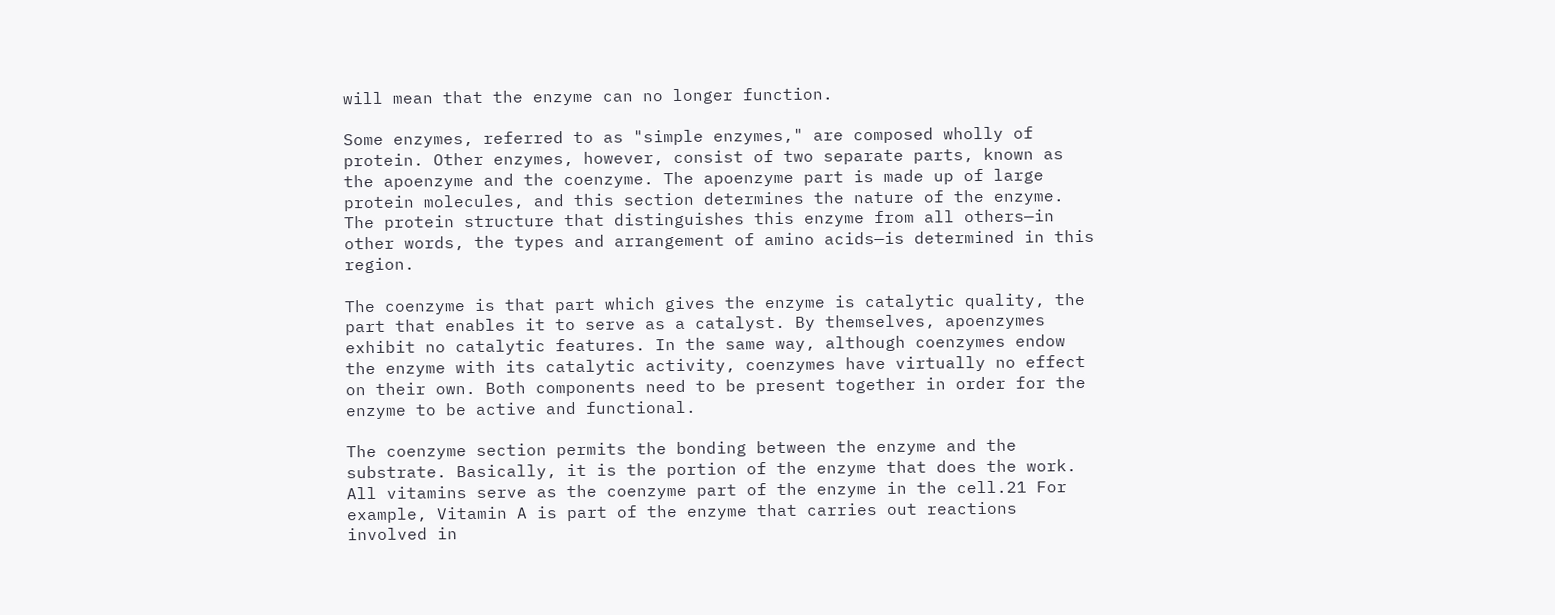will mean that the enzyme can no longer function.

Some enzymes, referred to as "simple enzymes," are composed wholly of protein. Other enzymes, however, consist of two separate parts, known as the apoenzyme and the coenzyme. The apoenzyme part is made up of large protein molecules, and this section determines the nature of the enzyme. The protein structure that distinguishes this enzyme from all others—in other words, the types and arrangement of amino acids—is determined in this region.

The coenzyme is that part which gives the enzyme is catalytic quality, the part that enables it to serve as a catalyst. By themselves, apoenzymes exhibit no catalytic features. In the same way, although coenzymes endow the enzyme with its catalytic activity, coenzymes have virtually no effect on their own. Both components need to be present together in order for the enzyme to be active and functional.

The coenzyme section permits the bonding between the enzyme and the substrate. Basically, it is the portion of the enzyme that does the work. All vitamins serve as the coenzyme part of the enzyme in the cell.21 For example, Vitamin A is part of the enzyme that carries out reactions involved in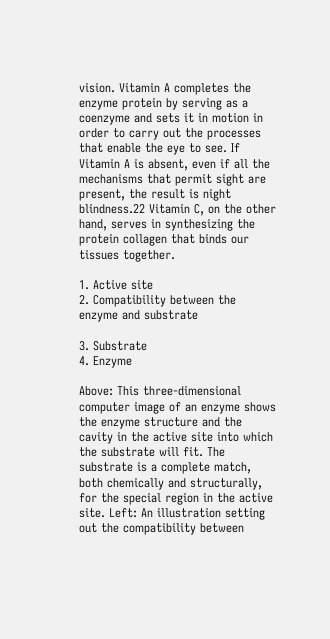vision. Vitamin A completes the enzyme protein by serving as a coenzyme and sets it in motion in order to carry out the processes that enable the eye to see. If Vitamin A is absent, even if all the mechanisms that permit sight are present, the result is night blindness.22 Vitamin C, on the other hand, serves in synthesizing the protein collagen that binds our tissues together.

1. Active site
2. Compatibility between the enzyme and substrate

3. Substrate
4. Enzyme

Above: This three-dimensional computer image of an enzyme shows the enzyme structure and the cavity in the active site into which the substrate will fit. The substrate is a complete match, both chemically and structurally, for the special region in the active site. Left: An illustration setting out the compatibility between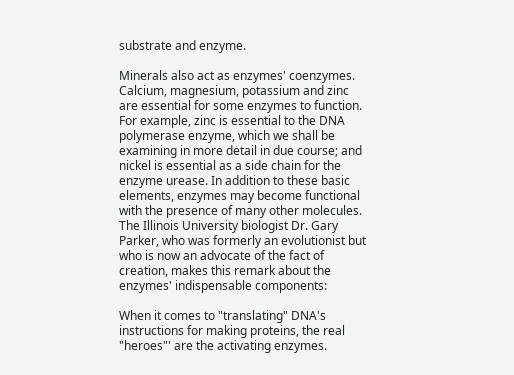substrate and enzyme.

Minerals also act as enzymes' coenzymes. Calcium, magnesium, potassium and zinc are essential for some enzymes to function. For example, zinc is essential to the DNA polymerase enzyme, which we shall be examining in more detail in due course; and nickel is essential as a side chain for the enzyme urease. In addition to these basic elements, enzymes may become functional with the presence of many other molecules. The Illinois University biologist Dr. Gary Parker, who was formerly an evolutionist but who is now an advocate of the fact of creation, makes this remark about the enzymes' indispensable components:

When it comes to "translating" DNA's instructions for making proteins, the real "heroes"' are the activating enzymes.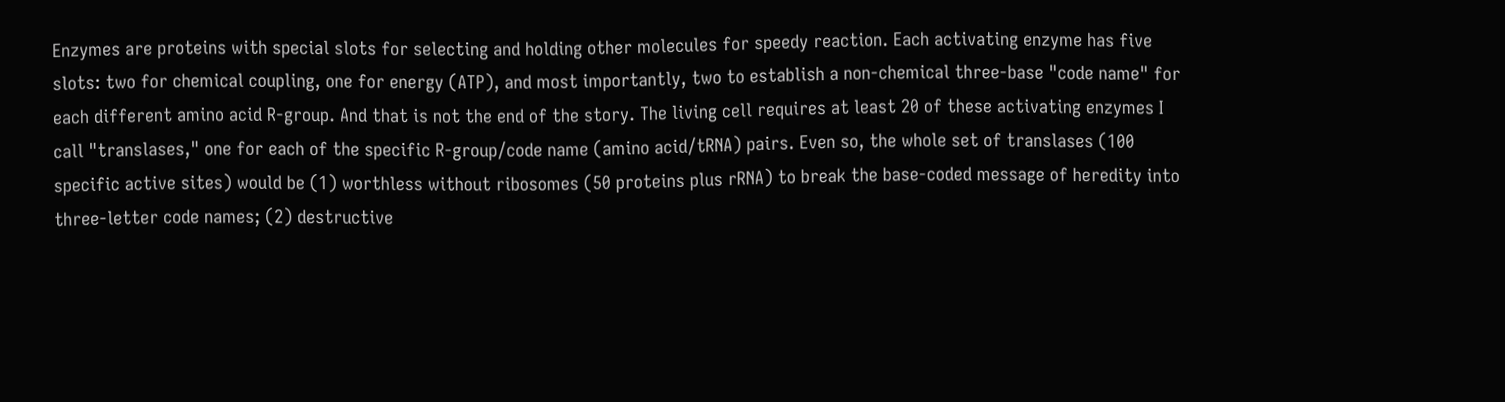Enzymes are proteins with special slots for selecting and holding other molecules for speedy reaction. Each activating enzyme has five slots: two for chemical coupling, one for energy (ATP), and most importantly, two to establish a non-chemical three-base "code name" for each different amino acid R-group. And that is not the end of the story. The living cell requires at least 20 of these activating enzymes I call "translases," one for each of the specific R-group/code name (amino acid/tRNA) pairs. Even so, the whole set of translases (100 specific active sites) would be (1) worthless without ribosomes (50 proteins plus rRNA) to break the base-coded message of heredity into three-letter code names; (2) destructive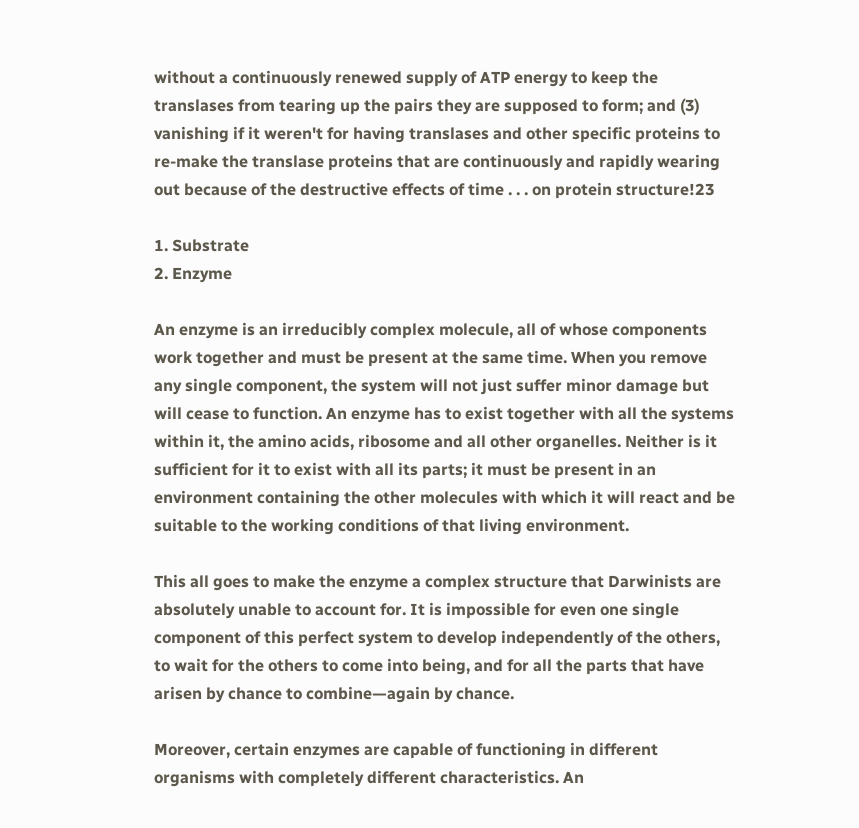without a continuously renewed supply of ATP energy to keep the translases from tearing up the pairs they are supposed to form; and (3) vanishing if it weren't for having translases and other specific proteins to re-make the translase proteins that are continuously and rapidly wearing out because of the destructive effects of time . . . on protein structure!23

1. Substrate
2. Enzyme

An enzyme is an irreducibly complex molecule, all of whose components work together and must be present at the same time. When you remove any single component, the system will not just suffer minor damage but will cease to function. An enzyme has to exist together with all the systems within it, the amino acids, ribosome and all other organelles. Neither is it sufficient for it to exist with all its parts; it must be present in an environment containing the other molecules with which it will react and be suitable to the working conditions of that living environment.

This all goes to make the enzyme a complex structure that Darwinists are absolutely unable to account for. It is impossible for even one single component of this perfect system to develop independently of the others, to wait for the others to come into being, and for all the parts that have arisen by chance to combine—again by chance.

Moreover, certain enzymes are capable of functioning in different organisms with completely different characteristics. An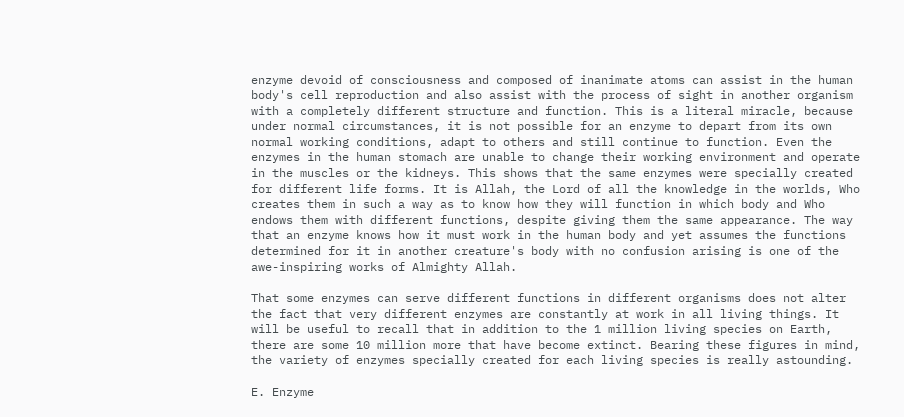enzyme devoid of consciousness and composed of inanimate atoms can assist in the human body's cell reproduction and also assist with the process of sight in another organism with a completely different structure and function. This is a literal miracle, because under normal circumstances, it is not possible for an enzyme to depart from its own normal working conditions, adapt to others and still continue to function. Even the enzymes in the human stomach are unable to change their working environment and operate in the muscles or the kidneys. This shows that the same enzymes were specially created for different life forms. It is Allah, the Lord of all the knowledge in the worlds, Who creates them in such a way as to know how they will function in which body and Who endows them with different functions, despite giving them the same appearance. The way that an enzyme knows how it must work in the human body and yet assumes the functions determined for it in another creature's body with no confusion arising is one of the awe-inspiring works of Almighty Allah.

That some enzymes can serve different functions in different organisms does not alter the fact that very different enzymes are constantly at work in all living things. It will be useful to recall that in addition to the 1 million living species on Earth, there are some 10 million more that have become extinct. Bearing these figures in mind, the variety of enzymes specially created for each living species is really astounding.

E. Enzyme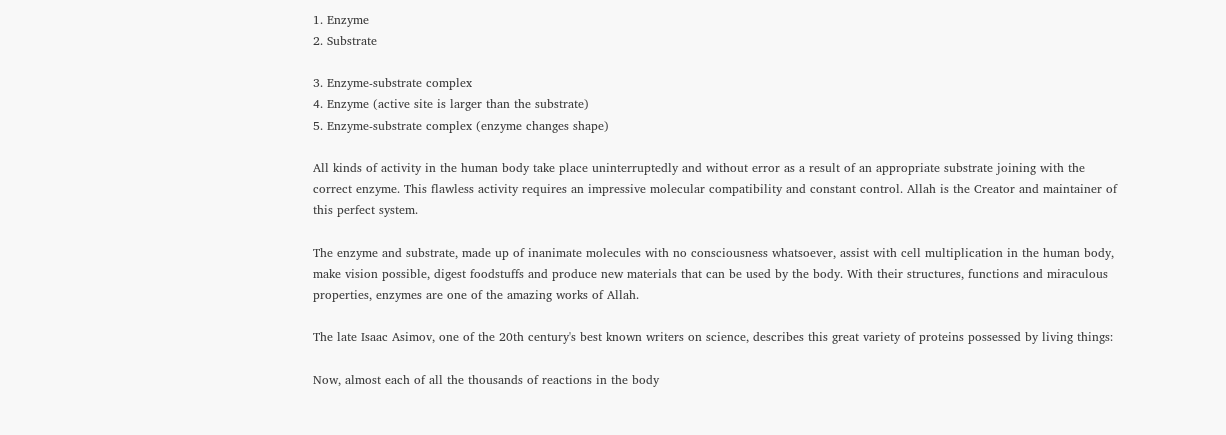1. Enzyme
2. Substrate

3. Enzyme-substrate complex
4. Enzyme (active site is larger than the substrate)
5. Enzyme-substrate complex (enzyme changes shape)

All kinds of activity in the human body take place uninterruptedly and without error as a result of an appropriate substrate joining with the correct enzyme. This flawless activity requires an impressive molecular compatibility and constant control. Allah is the Creator and maintainer of this perfect system.

The enzyme and substrate, made up of inanimate molecules with no consciousness whatsoever, assist with cell multiplication in the human body, make vision possible, digest foodstuffs and produce new materials that can be used by the body. With their structures, functions and miraculous properties, enzymes are one of the amazing works of Allah.

The late Isaac Asimov, one of the 20th century's best known writers on science, describes this great variety of proteins possessed by living things:

Now, almost each of all the thousands of reactions in the body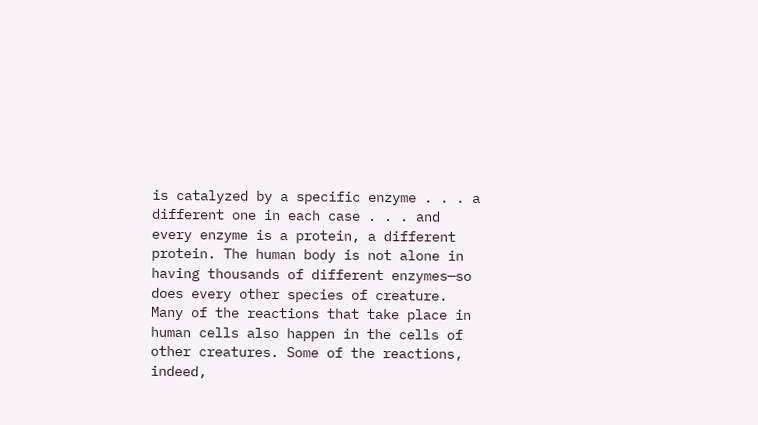is catalyzed by a specific enzyme . . . a different one in each case . . . and every enzyme is a protein, a different protein. The human body is not alone in having thousands of different enzymes—so does every other species of creature. Many of the reactions that take place in human cells also happen in the cells of other creatures. Some of the reactions, indeed,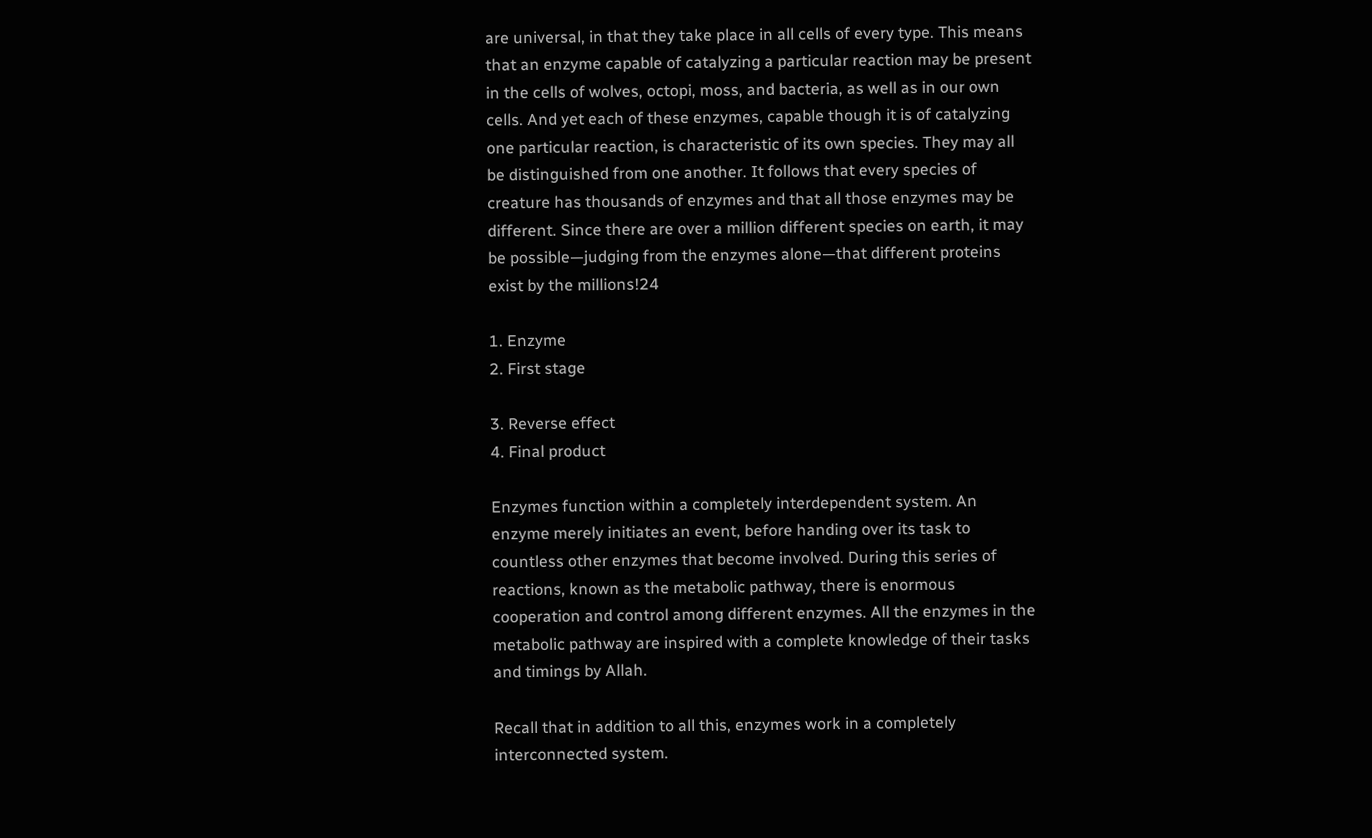are universal, in that they take place in all cells of every type. This means that an enzyme capable of catalyzing a particular reaction may be present in the cells of wolves, octopi, moss, and bacteria, as well as in our own cells. And yet each of these enzymes, capable though it is of catalyzing one particular reaction, is characteristic of its own species. They may all be distinguished from one another. It follows that every species of creature has thousands of enzymes and that all those enzymes may be different. Since there are over a million different species on earth, it may be possible—judging from the enzymes alone—that different proteins exist by the millions!24

1. Enzyme
2. First stage

3. Reverse effect
4. Final product

Enzymes function within a completely interdependent system. An enzyme merely initiates an event, before handing over its task to countless other enzymes that become involved. During this series of reactions, known as the metabolic pathway, there is enormous cooperation and control among different enzymes. All the enzymes in the metabolic pathway are inspired with a complete knowledge of their tasks and timings by Allah.

Recall that in addition to all this, enzymes work in a completely interconnected system.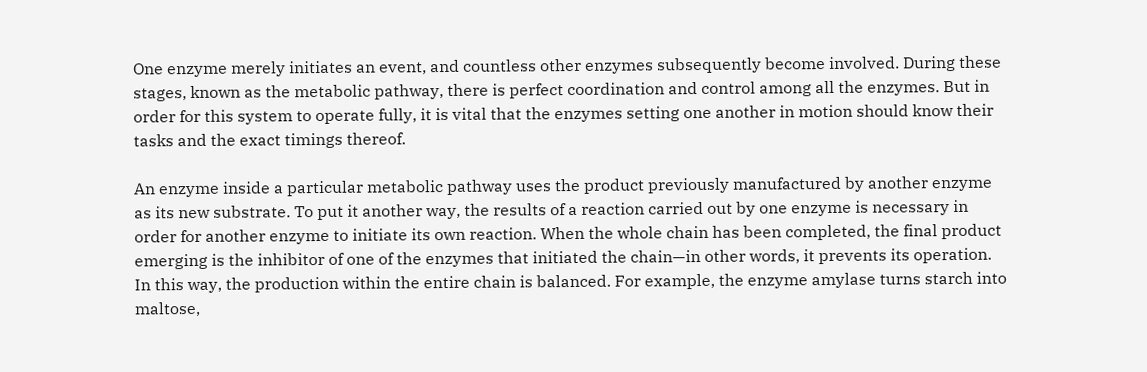One enzyme merely initiates an event, and countless other enzymes subsequently become involved. During these stages, known as the metabolic pathway, there is perfect coordination and control among all the enzymes. But in order for this system to operate fully, it is vital that the enzymes setting one another in motion should know their tasks and the exact timings thereof.

An enzyme inside a particular metabolic pathway uses the product previously manufactured by another enzyme as its new substrate. To put it another way, the results of a reaction carried out by one enzyme is necessary in order for another enzyme to initiate its own reaction. When the whole chain has been completed, the final product emerging is the inhibitor of one of the enzymes that initiated the chain—in other words, it prevents its operation. In this way, the production within the entire chain is balanced. For example, the enzyme amylase turns starch into maltose,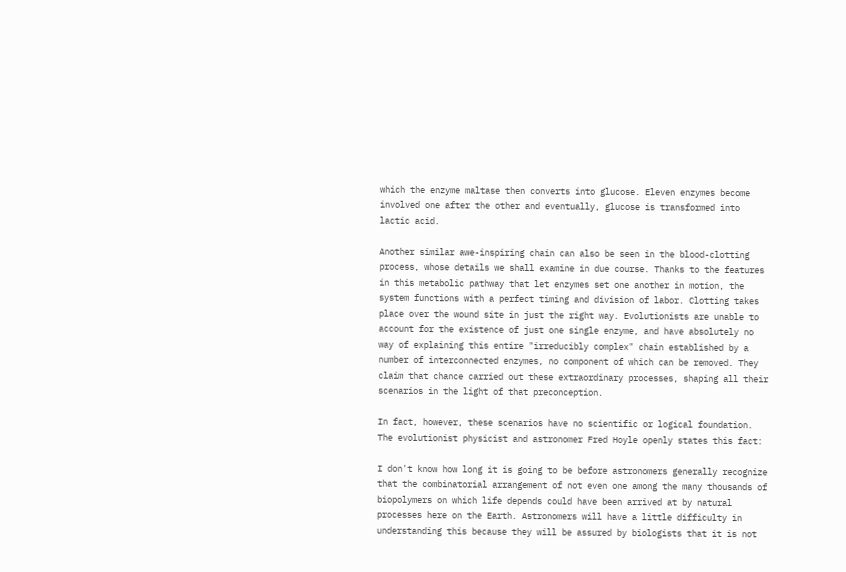which the enzyme maltase then converts into glucose. Eleven enzymes become involved one after the other and eventually, glucose is transformed into lactic acid.

Another similar awe-inspiring chain can also be seen in the blood-clotting process, whose details we shall examine in due course. Thanks to the features in this metabolic pathway that let enzymes set one another in motion, the system functions with a perfect timing and division of labor. Clotting takes place over the wound site in just the right way. Evolutionists are unable to account for the existence of just one single enzyme, and have absolutely no way of explaining this entire "irreducibly complex" chain established by a number of interconnected enzymes, no component of which can be removed. They claim that chance carried out these extraordinary processes, shaping all their scenarios in the light of that preconception.

In fact, however, these scenarios have no scientific or logical foundation. The evolutionist physicist and astronomer Fred Hoyle openly states this fact:

I don't know how long it is going to be before astronomers generally recognize that the combinatorial arrangement of not even one among the many thousands of biopolymers on which life depends could have been arrived at by natural processes here on the Earth. Astronomers will have a little difficulty in understanding this because they will be assured by biologists that it is not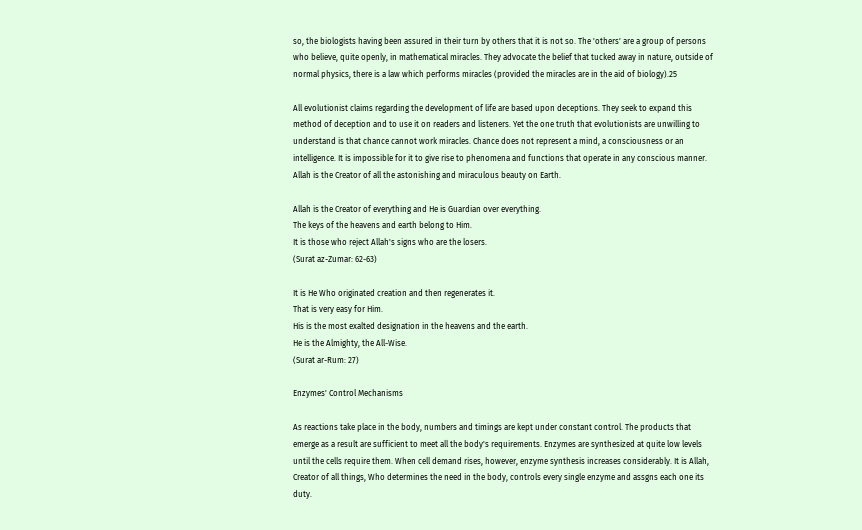so, the biologists having been assured in their turn by others that it is not so. The 'others' are a group of persons who believe, quite openly, in mathematical miracles. They advocate the belief that tucked away in nature, outside of normal physics, there is a law which performs miracles (provided the miracles are in the aid of biology).25

All evolutionist claims regarding the development of life are based upon deceptions. They seek to expand this method of deception and to use it on readers and listeners. Yet the one truth that evolutionists are unwilling to understand is that chance cannot work miracles. Chance does not represent a mind, a consciousness or an intelligence. It is impossible for it to give rise to phenomena and functions that operate in any conscious manner. Allah is the Creator of all the astonishing and miraculous beauty on Earth.

Allah is the Creator of everything and He is Guardian over everything.
The keys of the heavens and earth belong to Him.
It is those who reject Allah's signs who are the losers.
(Surat az-Zumar: 62-63)

It is He Who originated creation and then regenerates it.
That is very easy for Him.
His is the most exalted designation in the heavens and the earth.
He is the Almighty, the All-Wise.
(Surat ar-Rum: 27)

Enzymes' Control Mechanisms

As reactions take place in the body, numbers and timings are kept under constant control. The products that emerge as a result are sufficient to meet all the body's requirements. Enzymes are synthesized at quite low levels until the cells require them. When cell demand rises, however, enzyme synthesis increases considerably. It is Allah, Creator of all things, Who determines the need in the body, controls every single enzyme and assgns each one its duty.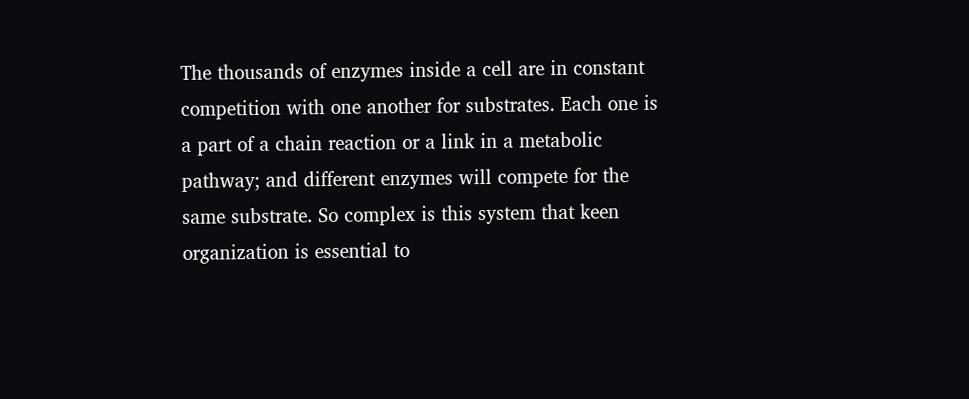The thousands of enzymes inside a cell are in constant competition with one another for substrates. Each one is a part of a chain reaction or a link in a metabolic pathway; and different enzymes will compete for the same substrate. So complex is this system that keen organization is essential to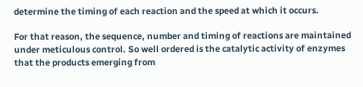determine the timing of each reaction and the speed at which it occurs.

For that reason, the sequence, number and timing of reactions are maintained under meticulous control. So well ordered is the catalytic activity of enzymes that the products emerging from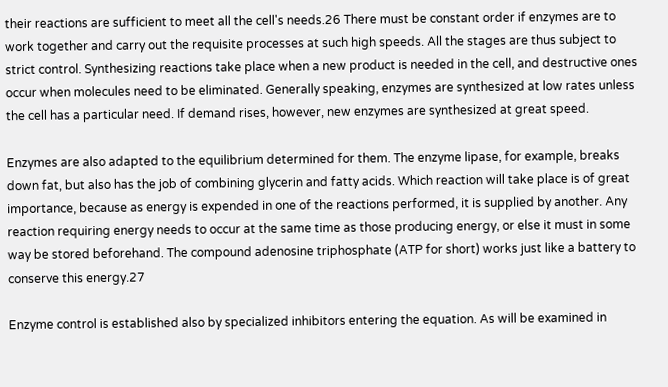their reactions are sufficient to meet all the cell's needs.26 There must be constant order if enzymes are to work together and carry out the requisite processes at such high speeds. All the stages are thus subject to strict control. Synthesizing reactions take place when a new product is needed in the cell, and destructive ones occur when molecules need to be eliminated. Generally speaking, enzymes are synthesized at low rates unless the cell has a particular need. If demand rises, however, new enzymes are synthesized at great speed.

Enzymes are also adapted to the equilibrium determined for them. The enzyme lipase, for example, breaks down fat, but also has the job of combining glycerin and fatty acids. Which reaction will take place is of great importance, because as energy is expended in one of the reactions performed, it is supplied by another. Any reaction requiring energy needs to occur at the same time as those producing energy, or else it must in some way be stored beforehand. The compound adenosine triphosphate (ATP for short) works just like a battery to conserve this energy.27

Enzyme control is established also by specialized inhibitors entering the equation. As will be examined in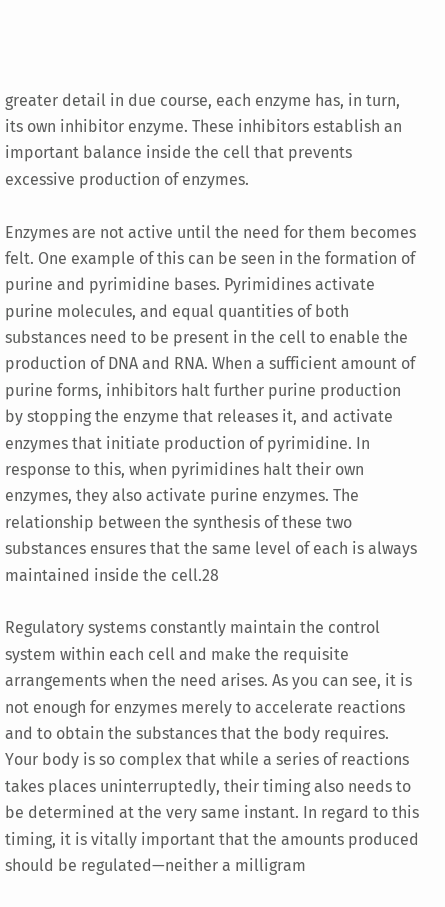greater detail in due course, each enzyme has, in turn, its own inhibitor enzyme. These inhibitors establish an important balance inside the cell that prevents excessive production of enzymes.

Enzymes are not active until the need for them becomes felt. One example of this can be seen in the formation of purine and pyrimidine bases. Pyrimidines activate purine molecules, and equal quantities of both substances need to be present in the cell to enable the production of DNA and RNA. When a sufficient amount of purine forms, inhibitors halt further purine production by stopping the enzyme that releases it, and activate enzymes that initiate production of pyrimidine. In response to this, when pyrimidines halt their own enzymes, they also activate purine enzymes. The relationship between the synthesis of these two substances ensures that the same level of each is always maintained inside the cell.28

Regulatory systems constantly maintain the control system within each cell and make the requisite arrangements when the need arises. As you can see, it is not enough for enzymes merely to accelerate reactions and to obtain the substances that the body requires. Your body is so complex that while a series of reactions takes places uninterruptedly, their timing also needs to be determined at the very same instant. In regard to this timing, it is vitally important that the amounts produced should be regulated—neither a milligram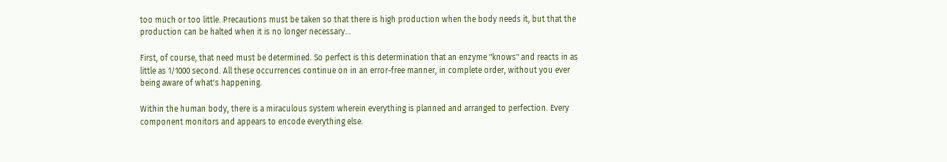too much or too little. Precautions must be taken so that there is high production when the body needs it, but that the production can be halted when it is no longer necessary...

First, of course, that need must be determined. So perfect is this determination that an enzyme "knows" and reacts in as little as 1/1000 second. All these occurrences continue on in an error-free manner, in complete order, without you ever being aware of what's happening.

Within the human body, there is a miraculous system wherein everything is planned and arranged to perfection. Every component monitors and appears to encode everything else.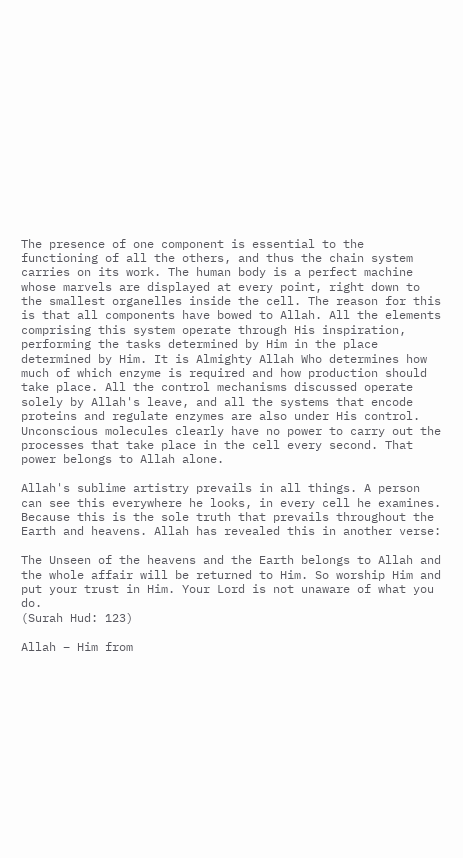The presence of one component is essential to the functioning of all the others, and thus the chain system carries on its work. The human body is a perfect machine whose marvels are displayed at every point, right down to the smallest organelles inside the cell. The reason for this is that all components have bowed to Allah. All the elements comprising this system operate through His inspiration, performing the tasks determined by Him in the place determined by Him. It is Almighty Allah Who determines how much of which enzyme is required and how production should take place. All the control mechanisms discussed operate solely by Allah's leave, and all the systems that encode proteins and regulate enzymes are also under His control. Unconscious molecules clearly have no power to carry out the processes that take place in the cell every second. That power belongs to Allah alone.

Allah's sublime artistry prevails in all things. A person can see this everywhere he looks, in every cell he examines. Because this is the sole truth that prevails throughout the Earth and heavens. Allah has revealed this in another verse:

The Unseen of the heavens and the Earth belongs to Allah and the whole affair will be returned to Him. So worship Him and put your trust in Him. Your Lord is not unaware of what you do.
(Surah Hud: 123)

Allah – Him from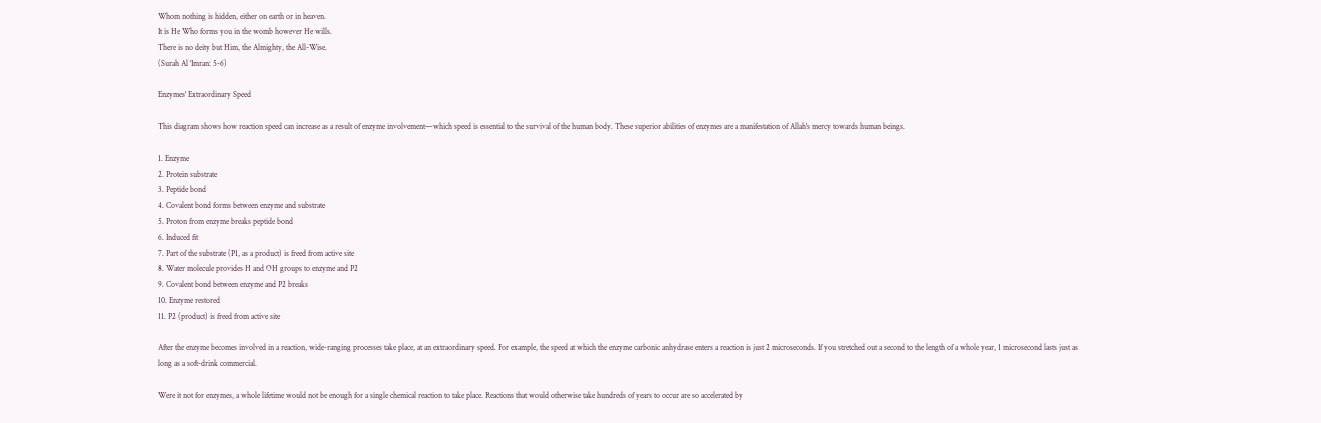Whom nothing is hidden, either on earth or in heaven.
It is He Who forms you in the womb however He wills.
There is no deity but Him, the Almighty, the All-Wise.
(Surah Al ‘Imran: 5-6)

Enzymes' Extraordinary Speed

This diagram shows how reaction speed can increase as a result of enzyme involvement—which speed is essential to the survival of the human body. These superior abilities of enzymes are a manifestation of Allah's mercy towards human beings.

1. Enzyme
2. Protein substrate
3. Peptide bond
4. Covalent bond forms between enzyme and substrate
5. Proton from enzyme breaks peptide bond
6. Induced fit
7. Part of the substrate (P1, as a product) is freed from active site
8. Water molecule provides H and OH groups to enzyme and P2
9. Covalent bond between enzyme and P2 breaks
10. Enzyme restored
11. P2 (product) is freed from active site

After the enzyme becomes involved in a reaction, wide-ranging processes take place, at an extraordinary speed. For example, the speed at which the enzyme carbonic anhydrase enters a reaction is just 2 microseconds. If you stretched out a second to the length of a whole year, 1 microsecond lasts just as long as a soft-drink commercial.

Were it not for enzymes, a whole lifetime would not be enough for a single chemical reaction to take place. Reactions that would otherwise take hundreds of years to occur are so accelerated by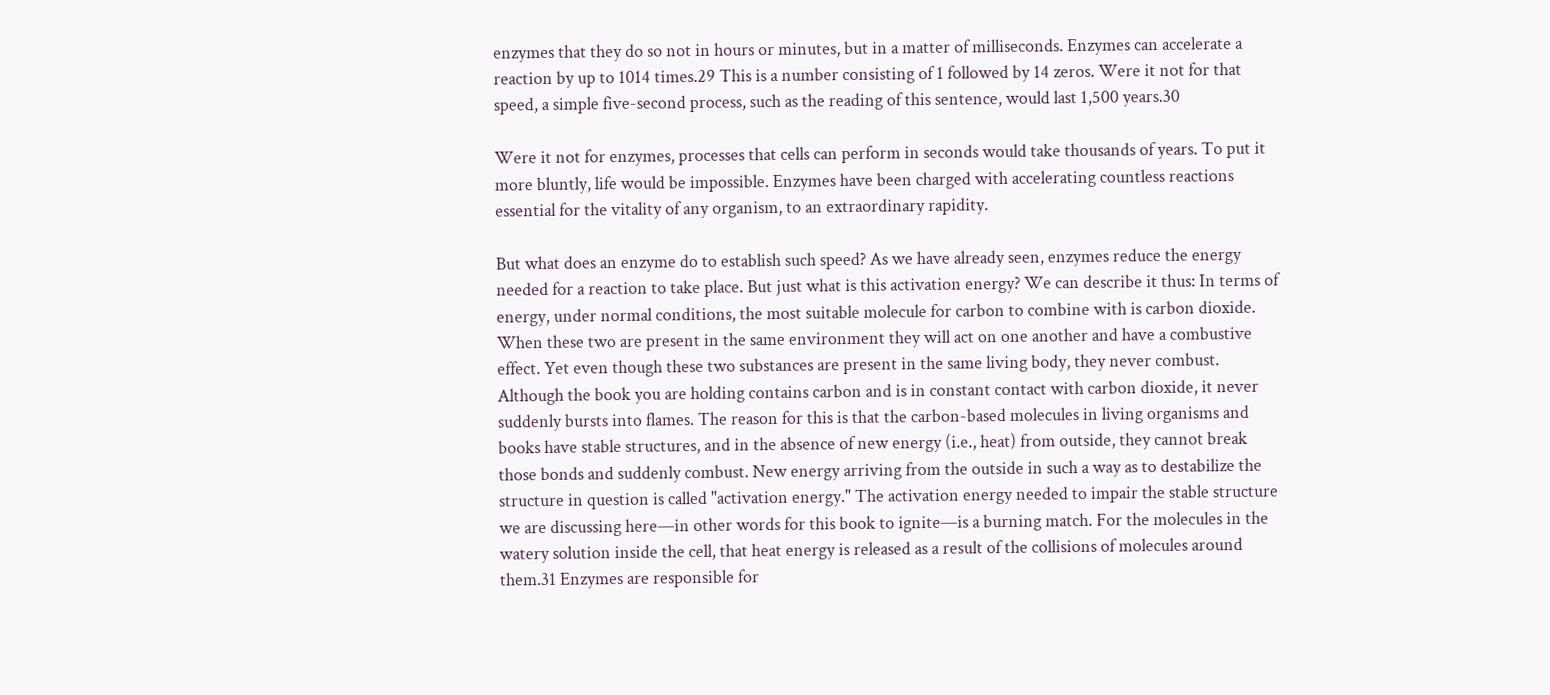enzymes that they do so not in hours or minutes, but in a matter of milliseconds. Enzymes can accelerate a reaction by up to 1014 times.29 This is a number consisting of 1 followed by 14 zeros. Were it not for that speed, a simple five-second process, such as the reading of this sentence, would last 1,500 years.30

Were it not for enzymes, processes that cells can perform in seconds would take thousands of years. To put it more bluntly, life would be impossible. Enzymes have been charged with accelerating countless reactions essential for the vitality of any organism, to an extraordinary rapidity.

But what does an enzyme do to establish such speed? As we have already seen, enzymes reduce the energy needed for a reaction to take place. But just what is this activation energy? We can describe it thus: In terms of energy, under normal conditions, the most suitable molecule for carbon to combine with is carbon dioxide. When these two are present in the same environment they will act on one another and have a combustive effect. Yet even though these two substances are present in the same living body, they never combust. Although the book you are holding contains carbon and is in constant contact with carbon dioxide, it never suddenly bursts into flames. The reason for this is that the carbon-based molecules in living organisms and books have stable structures, and in the absence of new energy (i.e., heat) from outside, they cannot break those bonds and suddenly combust. New energy arriving from the outside in such a way as to destabilize the structure in question is called "activation energy." The activation energy needed to impair the stable structure we are discussing here—in other words for this book to ignite—is a burning match. For the molecules in the watery solution inside the cell, that heat energy is released as a result of the collisions of molecules around them.31 Enzymes are responsible for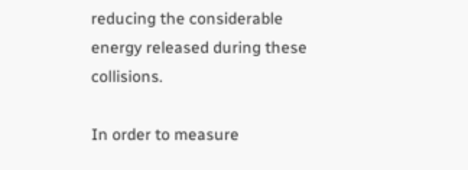reducing the considerable energy released during these collisions.

In order to measure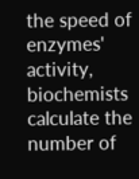the speed of enzymes' activity, biochemists calculate the number of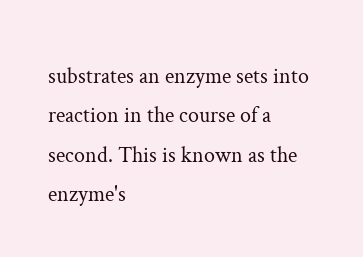substrates an enzyme sets into reaction in the course of a second. This is known as the enzyme's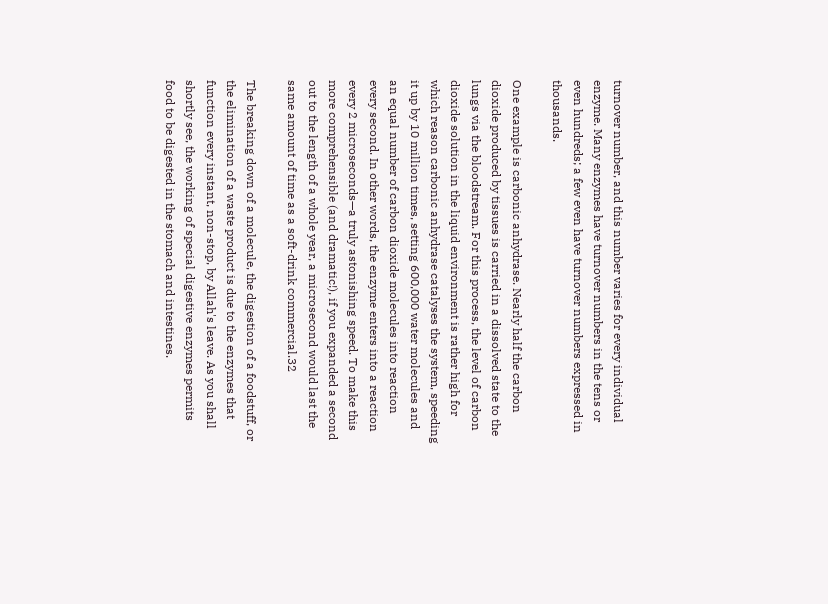turnover number, and this number varies for every individual enzyme. Many enzymes have turnover numbers in the tens or even hundreds; a few even have turnover numbers expressed in thousands.

One example is carbonic anhydrase. Nearly half the carbon dioxide produced by tissues is carried in a dissolved state to the lungs via the bloodstream. For this process, the level of carbon dioxide solution in the liquid environment is rather high for which reason carbonic anhydrase catalyses the system, speeding it up by 10 million times, setting 600,000 water molecules and an equal number of carbon dioxide molecules into reaction every second. In other words, the enzyme enters into a reaction every 2 microseconds—a truly astonishing speed. To make this more comprehensible (and dramatic!), if you expanded a second out to the length of a whole year, a microsecond would last the same amount of time as a soft-drink commercial.32

The breaking down of a molecule, the digestion of a foodstuff, or the elimination of a waste product is due to the enzymes that function every instant, non-stop, by Allah's leave. As you shall shortly see, the working of special digestive enzymes permits food to be digested in the stomach and intestines.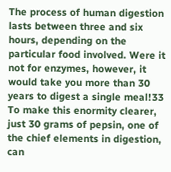The process of human digestion lasts between three and six hours, depending on the particular food involved. Were it not for enzymes, however, it would take you more than 30 years to digest a single meal!33 To make this enormity clearer, just 30 grams of pepsin, one of the chief elements in digestion, can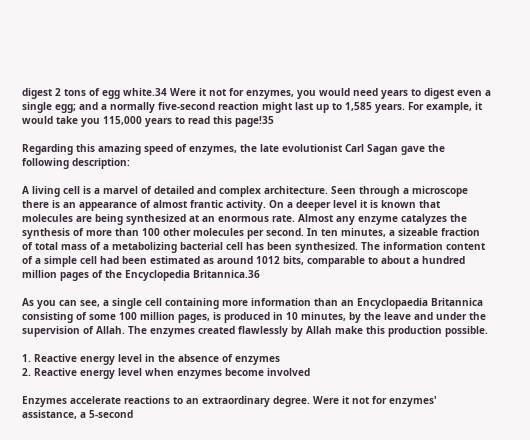digest 2 tons of egg white.34 Were it not for enzymes, you would need years to digest even a single egg; and a normally five-second reaction might last up to 1,585 years. For example, it would take you 115,000 years to read this page!35

Regarding this amazing speed of enzymes, the late evolutionist Carl Sagan gave the following description:

A living cell is a marvel of detailed and complex architecture. Seen through a microscope there is an appearance of almost frantic activity. On a deeper level it is known that molecules are being synthesized at an enormous rate. Almost any enzyme catalyzes the synthesis of more than 100 other molecules per second. In ten minutes, a sizeable fraction of total mass of a metabolizing bacterial cell has been synthesized. The information content of a simple cell had been estimated as around 1012 bits, comparable to about a hundred million pages of the Encyclopedia Britannica.36

As you can see, a single cell containing more information than an Encyclopaedia Britannica consisting of some 100 million pages, is produced in 10 minutes, by the leave and under the supervision of Allah. The enzymes created flawlessly by Allah make this production possible.

1. Reactive energy level in the absence of enzymes
2. Reactive energy level when enzymes become involved

Enzymes accelerate reactions to an extraordinary degree. Were it not for enzymes' assistance, a 5-second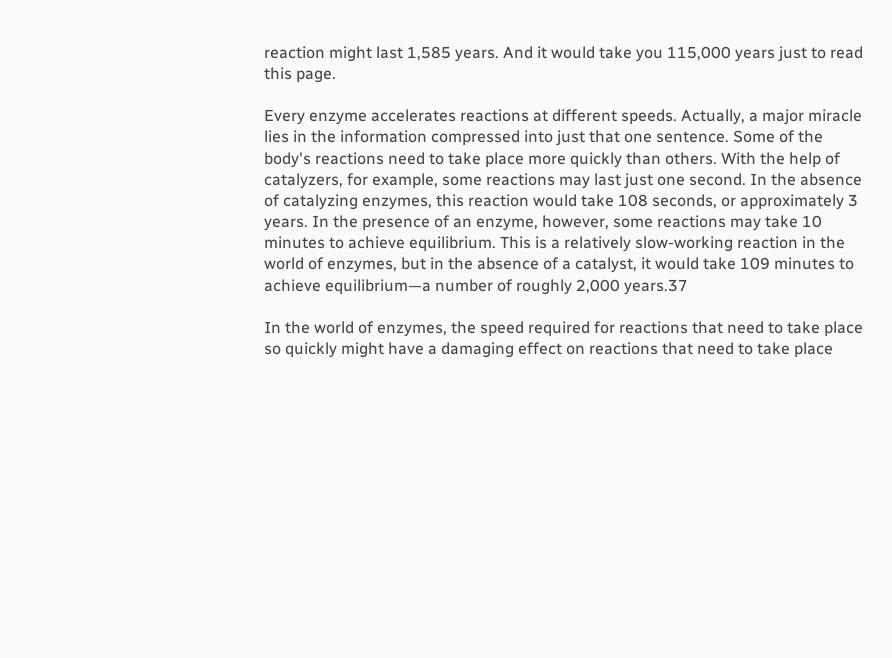reaction might last 1,585 years. And it would take you 115,000 years just to read this page.

Every enzyme accelerates reactions at different speeds. Actually, a major miracle lies in the information compressed into just that one sentence. Some of the body's reactions need to take place more quickly than others. With the help of catalyzers, for example, some reactions may last just one second. In the absence of catalyzing enzymes, this reaction would take 108 seconds, or approximately 3 years. In the presence of an enzyme, however, some reactions may take 10 minutes to achieve equilibrium. This is a relatively slow-working reaction in the world of enzymes, but in the absence of a catalyst, it would take 109 minutes to achieve equilibrium—a number of roughly 2,000 years.37

In the world of enzymes, the speed required for reactions that need to take place so quickly might have a damaging effect on reactions that need to take place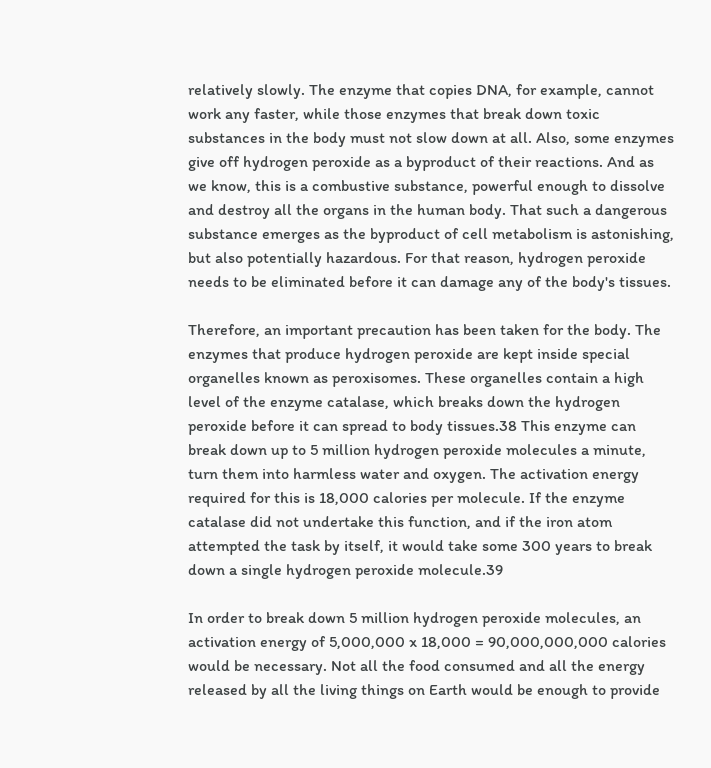relatively slowly. The enzyme that copies DNA, for example, cannot work any faster, while those enzymes that break down toxic substances in the body must not slow down at all. Also, some enzymes give off hydrogen peroxide as a byproduct of their reactions. And as we know, this is a combustive substance, powerful enough to dissolve and destroy all the organs in the human body. That such a dangerous substance emerges as the byproduct of cell metabolism is astonishing, but also potentially hazardous. For that reason, hydrogen peroxide needs to be eliminated before it can damage any of the body's tissues.

Therefore, an important precaution has been taken for the body. The enzymes that produce hydrogen peroxide are kept inside special organelles known as peroxisomes. These organelles contain a high level of the enzyme catalase, which breaks down the hydrogen peroxide before it can spread to body tissues.38 This enzyme can break down up to 5 million hydrogen peroxide molecules a minute, turn them into harmless water and oxygen. The activation energy required for this is 18,000 calories per molecule. If the enzyme catalase did not undertake this function, and if the iron atom attempted the task by itself, it would take some 300 years to break down a single hydrogen peroxide molecule.39

In order to break down 5 million hydrogen peroxide molecules, an activation energy of 5,000,000 x 18,000 = 90,000,000,000 calories would be necessary. Not all the food consumed and all the energy released by all the living things on Earth would be enough to provide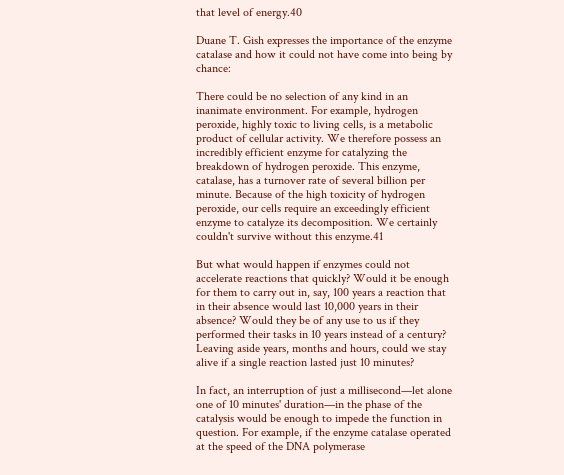that level of energy.40

Duane T. Gish expresses the importance of the enzyme catalase and how it could not have come into being by chance:

There could be no selection of any kind in an inanimate environment. For example, hydrogen peroxide, highly toxic to living cells, is a metabolic product of cellular activity. We therefore possess an incredibly efficient enzyme for catalyzing the breakdown of hydrogen peroxide. This enzyme, catalase, has a turnover rate of several billion per minute. Because of the high toxicity of hydrogen peroxide, our cells require an exceedingly efficient enzyme to catalyze its decomposition. We certainly couldn't survive without this enzyme.41

But what would happen if enzymes could not accelerate reactions that quickly? Would it be enough for them to carry out in, say, 100 years a reaction that in their absence would last 10,000 years in their absence? Would they be of any use to us if they performed their tasks in 10 years instead of a century? Leaving aside years, months and hours, could we stay alive if a single reaction lasted just 10 minutes?

In fact, an interruption of just a millisecond—let alone one of 10 minutes' duration—in the phase of the catalysis would be enough to impede the function in question. For example, if the enzyme catalase operated at the speed of the DNA polymerase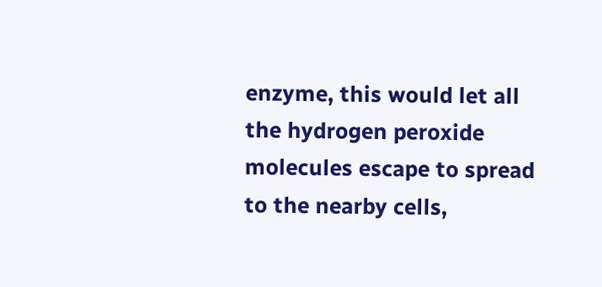enzyme, this would let all the hydrogen peroxide molecules escape to spread to the nearby cells,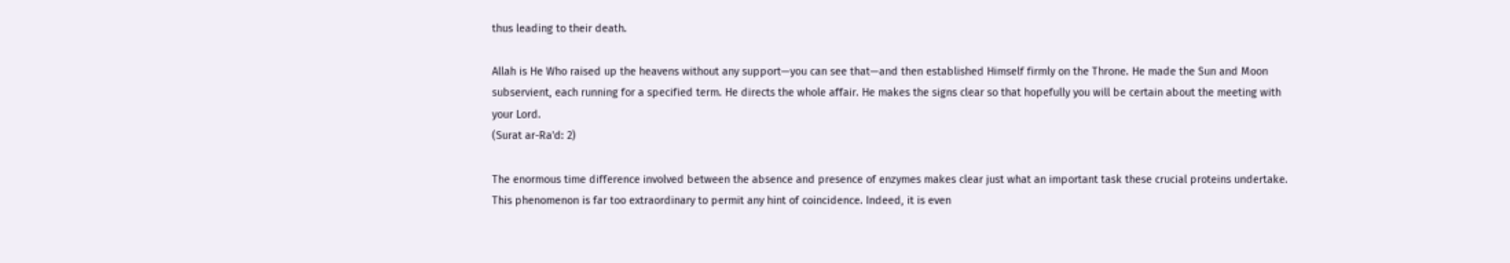thus leading to their death.

Allah is He Who raised up the heavens without any support—you can see that—and then established Himself firmly on the Throne. He made the Sun and Moon subservient, each running for a specified term. He directs the whole affair. He makes the signs clear so that hopefully you will be certain about the meeting with your Lord.
(Surat ar-Ra'd: 2)

The enormous time difference involved between the absence and presence of enzymes makes clear just what an important task these crucial proteins undertake. This phenomenon is far too extraordinary to permit any hint of coincidence. Indeed, it is even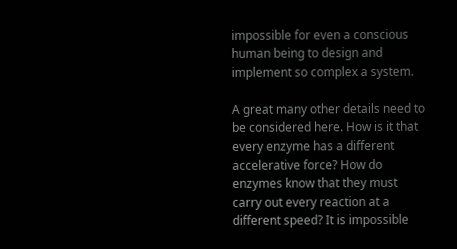impossible for even a conscious human being to design and implement so complex a system.

A great many other details need to be considered here. How is it that every enzyme has a different accelerative force? How do enzymes know that they must carry out every reaction at a different speed? It is impossible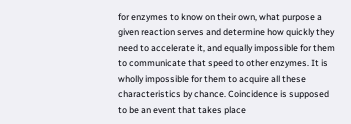for enzymes to know on their own, what purpose a given reaction serves and determine how quickly they need to accelerate it, and equally impossible for them to communicate that speed to other enzymes. It is wholly impossible for them to acquire all these characteristics by chance. Coincidence is supposed to be an event that takes place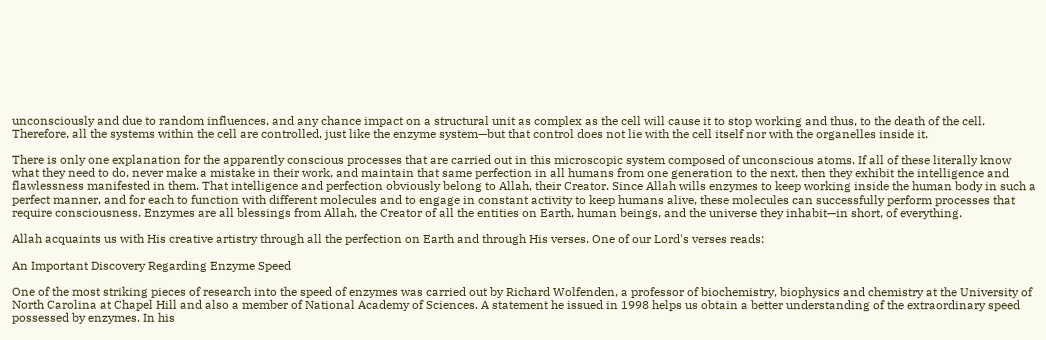unconsciously and due to random influences, and any chance impact on a structural unit as complex as the cell will cause it to stop working and thus, to the death of the cell. Therefore, all the systems within the cell are controlled, just like the enzyme system—but that control does not lie with the cell itself nor with the organelles inside it.

There is only one explanation for the apparently conscious processes that are carried out in this microscopic system composed of unconscious atoms. If all of these literally know what they need to do, never make a mistake in their work, and maintain that same perfection in all humans from one generation to the next, then they exhibit the intelligence and flawlessness manifested in them. That intelligence and perfection obviously belong to Allah, their Creator. Since Allah wills enzymes to keep working inside the human body in such a perfect manner, and for each to function with different molecules and to engage in constant activity to keep humans alive, these molecules can successfully perform processes that require consciousness. Enzymes are all blessings from Allah, the Creator of all the entities on Earth, human beings, and the universe they inhabit—in short, of everything.

Allah acquaints us with His creative artistry through all the perfection on Earth and through His verses. One of our Lord's verses reads:

An Important Discovery Regarding Enzyme Speed

One of the most striking pieces of research into the speed of enzymes was carried out by Richard Wolfenden, a professor of biochemistry, biophysics and chemistry at the University of North Carolina at Chapel Hill and also a member of National Academy of Sciences. A statement he issued in 1998 helps us obtain a better understanding of the extraordinary speed possessed by enzymes. In his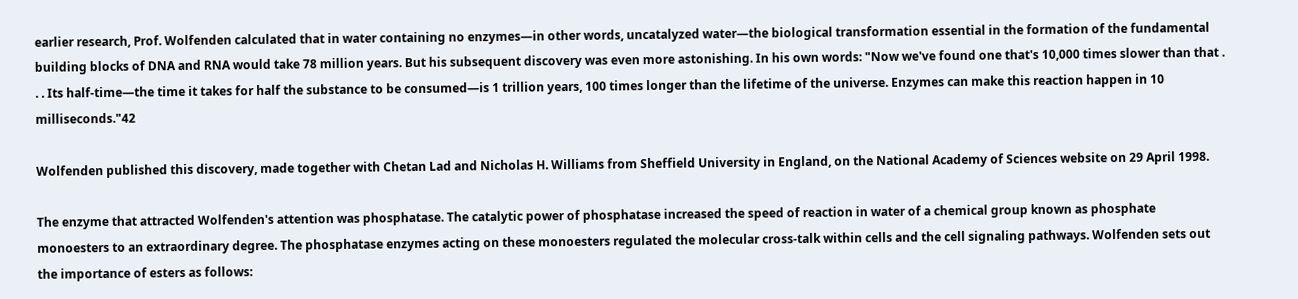earlier research, Prof. Wolfenden calculated that in water containing no enzymes—in other words, uncatalyzed water—the biological transformation essential in the formation of the fundamental building blocks of DNA and RNA would take 78 million years. But his subsequent discovery was even more astonishing. In his own words: "Now we've found one that's 10,000 times slower than that . . . Its half-time—the time it takes for half the substance to be consumed—is 1 trillion years, 100 times longer than the lifetime of the universe. Enzymes can make this reaction happen in 10 milliseconds."42

Wolfenden published this discovery, made together with Chetan Lad and Nicholas H. Williams from Sheffield University in England, on the National Academy of Sciences website on 29 April 1998.

The enzyme that attracted Wolfenden's attention was phosphatase. The catalytic power of phosphatase increased the speed of reaction in water of a chemical group known as phosphate monoesters to an extraordinary degree. The phosphatase enzymes acting on these monoesters regulated the molecular cross-talk within cells and the cell signaling pathways. Wolfenden sets out the importance of esters as follows: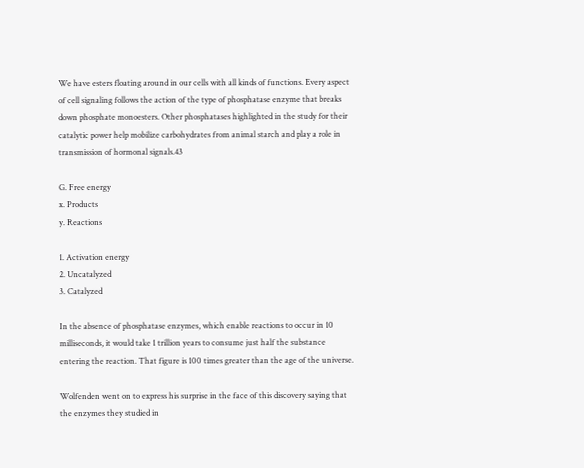We have esters floating around in our cells with all kinds of functions. Every aspect of cell signaling follows the action of the type of phosphatase enzyme that breaks down phosphate monoesters. Other phosphatases highlighted in the study for their catalytic power help mobilize carbohydrates from animal starch and play a role in transmission of hormonal signals.43

G. Free energy
x. Products
y. Reactions

1. Activation energy
2. Uncatalyzed
3. Catalyzed

In the absence of phosphatase enzymes, which enable reactions to occur in 10 milliseconds, it would take 1 trillion years to consume just half the substance entering the reaction. That figure is 100 times greater than the age of the universe.

Wolfenden went on to express his surprise in the face of this discovery saying that the enzymes they studied in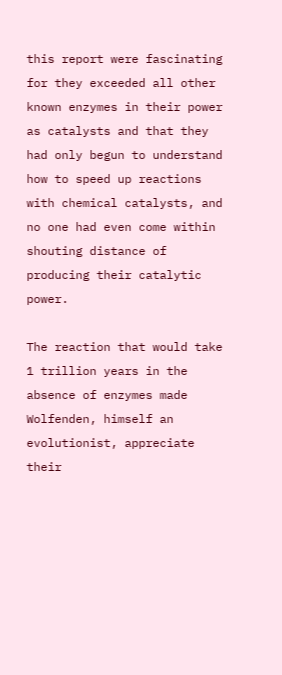this report were fascinating for they exceeded all other known enzymes in their power as catalysts and that they had only begun to understand how to speed up reactions with chemical catalysts, and no one had even come within shouting distance of producing their catalytic power.

The reaction that would take 1 trillion years in the absence of enzymes made Wolfenden, himself an evolutionist, appreciate their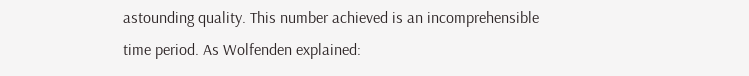astounding quality. This number achieved is an incomprehensible time period. As Wolfenden explained: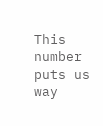This number puts us way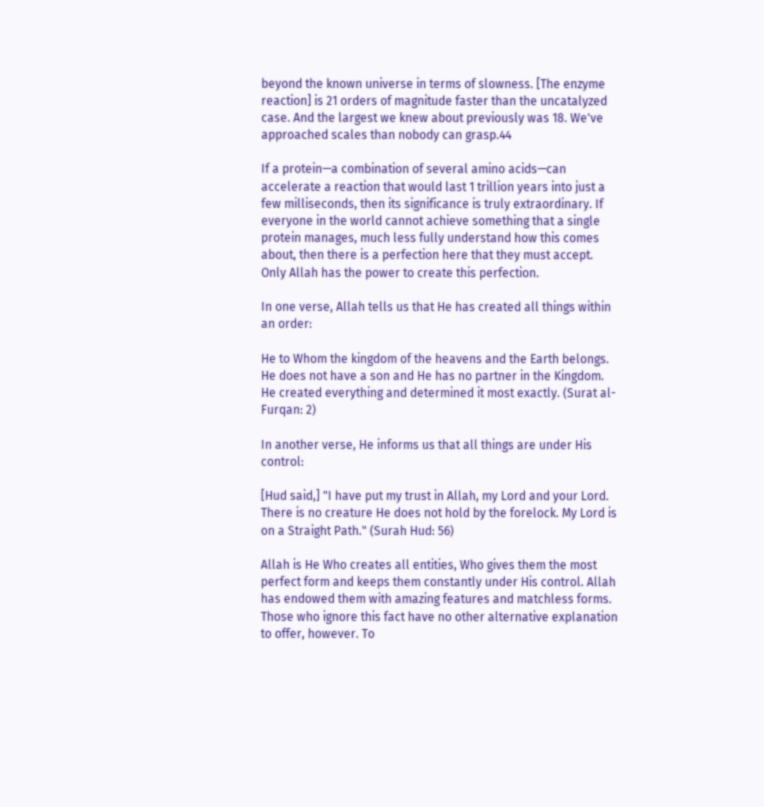beyond the known universe in terms of slowness. [The enzyme reaction] is 21 orders of magnitude faster than the uncatalyzed case. And the largest we knew about previously was 18. We've approached scales than nobody can grasp.44

If a protein—a combination of several amino acids—can accelerate a reaction that would last 1 trillion years into just a few milliseconds, then its significance is truly extraordinary. If everyone in the world cannot achieve something that a single protein manages, much less fully understand how this comes about, then there is a perfection here that they must accept. Only Allah has the power to create this perfection.

In one verse, Allah tells us that He has created all things within an order:

He to Whom the kingdom of the heavens and the Earth belongs. He does not have a son and He has no partner in the Kingdom. He created everything and determined it most exactly. (Surat al-Furqan: 2)

In another verse, He informs us that all things are under His control:

[Hud said,] "I have put my trust in Allah, my Lord and your Lord. There is no creature He does not hold by the forelock. My Lord is on a Straight Path." (Surah Hud: 56)

Allah is He Who creates all entities, Who gives them the most perfect form and keeps them constantly under His control. Allah has endowed them with amazing features and matchless forms. Those who ignore this fact have no other alternative explanation to offer, however. To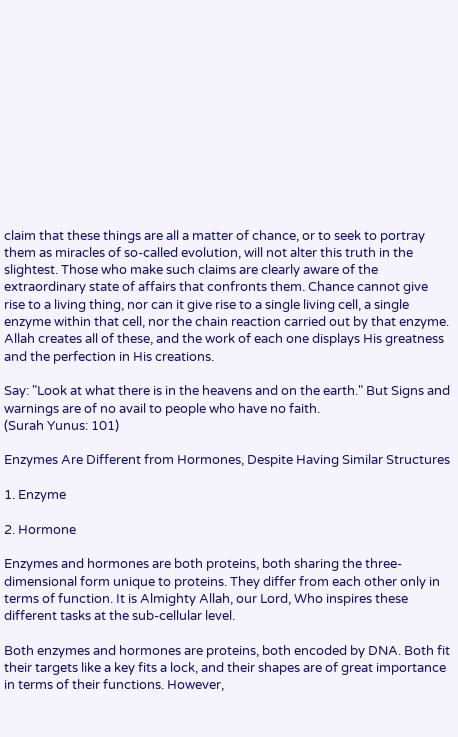claim that these things are all a matter of chance, or to seek to portray them as miracles of so-called evolution, will not alter this truth in the slightest. Those who make such claims are clearly aware of the extraordinary state of affairs that confronts them. Chance cannot give rise to a living thing, nor can it give rise to a single living cell, a single enzyme within that cell, nor the chain reaction carried out by that enzyme. Allah creates all of these, and the work of each one displays His greatness and the perfection in His creations.

Say: "Look at what there is in the heavens and on the earth." But Signs and warnings are of no avail to people who have no faith.
(Surah Yunus: 101)

Enzymes Are Different from Hormones, Despite Having Similar Structures

1. Enzyme

2. Hormone

Enzymes and hormones are both proteins, both sharing the three-dimensional form unique to proteins. They differ from each other only in terms of function. It is Almighty Allah, our Lord, Who inspires these different tasks at the sub-cellular level.

Both enzymes and hormones are proteins, both encoded by DNA. Both fit their targets like a key fits a lock, and their shapes are of great importance in terms of their functions. However,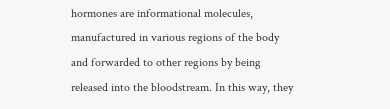hormones are informational molecules, manufactured in various regions of the body and forwarded to other regions by being released into the bloodstream. In this way, they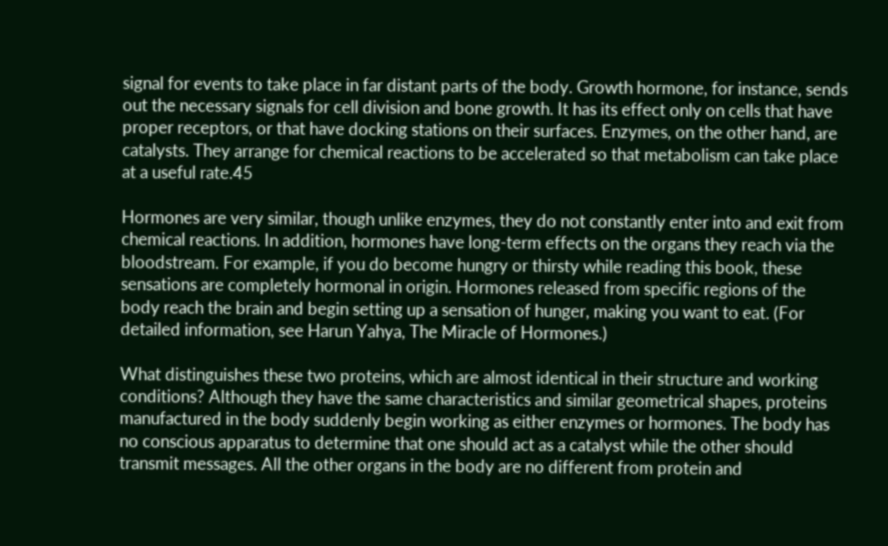signal for events to take place in far distant parts of the body. Growth hormone, for instance, sends out the necessary signals for cell division and bone growth. It has its effect only on cells that have proper receptors, or that have docking stations on their surfaces. Enzymes, on the other hand, are catalysts. They arrange for chemical reactions to be accelerated so that metabolism can take place at a useful rate.45

Hormones are very similar, though unlike enzymes, they do not constantly enter into and exit from chemical reactions. In addition, hormones have long-term effects on the organs they reach via the bloodstream. For example, if you do become hungry or thirsty while reading this book, these sensations are completely hormonal in origin. Hormones released from specific regions of the body reach the brain and begin setting up a sensation of hunger, making you want to eat. (For detailed information, see Harun Yahya, The Miracle of Hormones.)

What distinguishes these two proteins, which are almost identical in their structure and working conditions? Although they have the same characteristics and similar geometrical shapes, proteins manufactured in the body suddenly begin working as either enzymes or hormones. The body has no conscious apparatus to determine that one should act as a catalyst while the other should transmit messages. All the other organs in the body are no different from protein and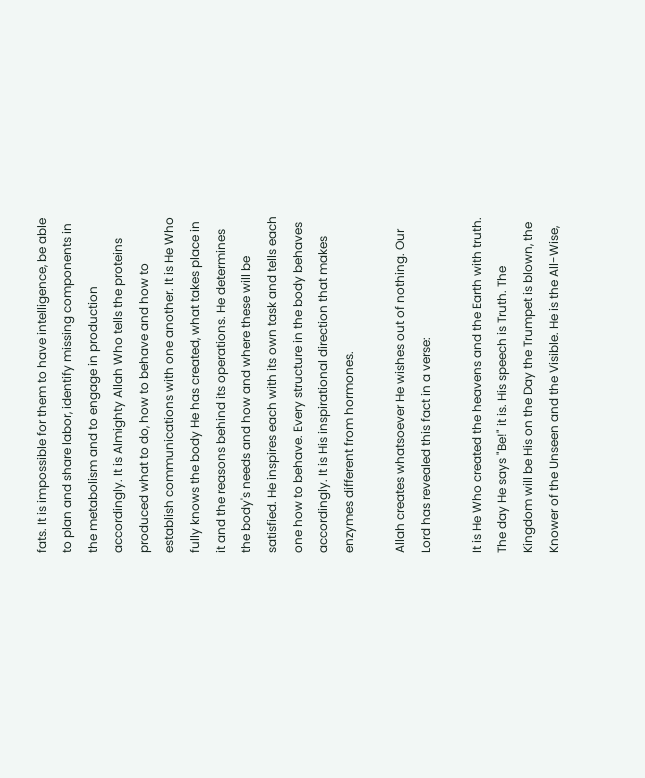fats. It is impossible for them to have intelligence, be able to plan and share labor, identify missing components in the metabolism and to engage in production accordingly. It is Almighty Allah Who tells the proteins produced what to do, how to behave and how to establish communications with one another. It is He Who fully knows the body He has created, what takes place in it and the reasons behind its operations. He determines the body's needs and how and where these will be satisfied. He inspires each with its own task and tells each one how to behave. Every structure in the body behaves accordingly. It is His inspirational direction that makes enzymes different from hormones.

Allah creates whatsoever He wishes out of nothing. Our Lord has revealed this fact in a verse:

It is He Who created the heavens and the Earth with truth. The day He says "Be!" it is. His speech is Truth. The Kingdom will be His on the Day the Trumpet is blown, the Knower of the Unseen and the Visible. He is the All-Wise,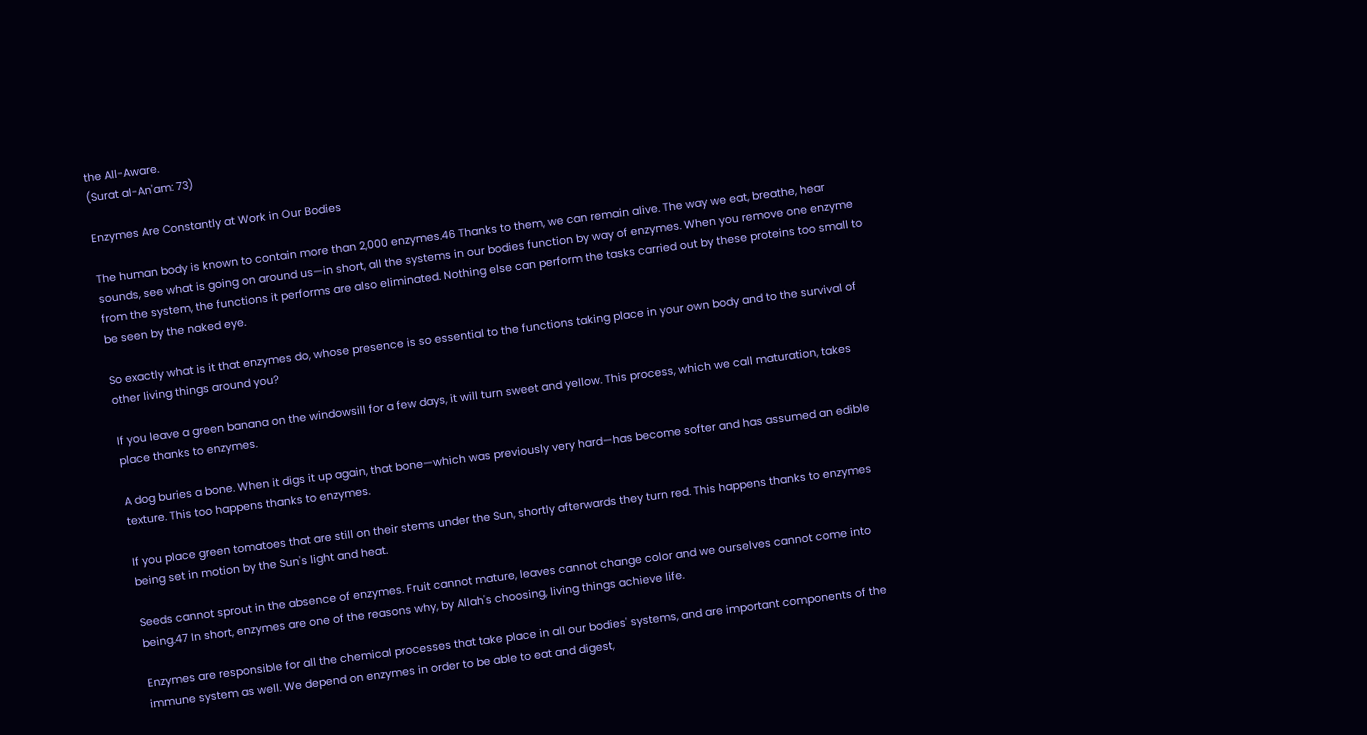the All-Aware.
(Surat al-An'am: 73)

Enzymes Are Constantly at Work in Our Bodies

The human body is known to contain more than 2,000 enzymes.46 Thanks to them, we can remain alive. The way we eat, breathe, hear sounds, see what is going on around us—in short, all the systems in our bodies function by way of enzymes. When you remove one enzyme from the system, the functions it performs are also eliminated. Nothing else can perform the tasks carried out by these proteins too small to be seen by the naked eye.

So exactly what is it that enzymes do, whose presence is so essential to the functions taking place in your own body and to the survival of other living things around you?

If you leave a green banana on the windowsill for a few days, it will turn sweet and yellow. This process, which we call maturation, takes place thanks to enzymes.

A dog buries a bone. When it digs it up again, that bone—which was previously very hard—has become softer and has assumed an edible texture. This too happens thanks to enzymes.

If you place green tomatoes that are still on their stems under the Sun, shortly afterwards they turn red. This happens thanks to enzymes being set in motion by the Sun's light and heat.

Seeds cannot sprout in the absence of enzymes. Fruit cannot mature, leaves cannot change color and we ourselves cannot come into being.47 In short, enzymes are one of the reasons why, by Allah's choosing, living things achieve life.

Enzymes are responsible for all the chemical processes that take place in all our bodies' systems, and are important components of the immune system as well. We depend on enzymes in order to be able to eat and digest,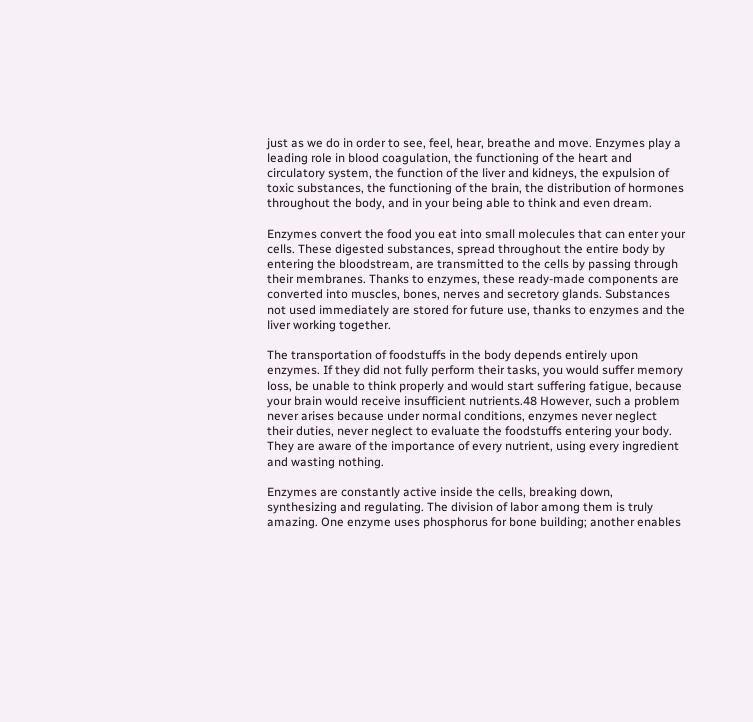just as we do in order to see, feel, hear, breathe and move. Enzymes play a leading role in blood coagulation, the functioning of the heart and circulatory system, the function of the liver and kidneys, the expulsion of toxic substances, the functioning of the brain, the distribution of hormones throughout the body, and in your being able to think and even dream.

Enzymes convert the food you eat into small molecules that can enter your cells. These digested substances, spread throughout the entire body by entering the bloodstream, are transmitted to the cells by passing through their membranes. Thanks to enzymes, these ready-made components are converted into muscles, bones, nerves and secretory glands. Substances not used immediately are stored for future use, thanks to enzymes and the liver working together.

The transportation of foodstuffs in the body depends entirely upon enzymes. If they did not fully perform their tasks, you would suffer memory loss, be unable to think properly and would start suffering fatigue, because your brain would receive insufficient nutrients.48 However, such a problem never arises because under normal conditions, enzymes never neglect their duties, never neglect to evaluate the foodstuffs entering your body. They are aware of the importance of every nutrient, using every ingredient and wasting nothing.

Enzymes are constantly active inside the cells, breaking down, synthesizing and regulating. The division of labor among them is truly amazing. One enzyme uses phosphorus for bone building; another enables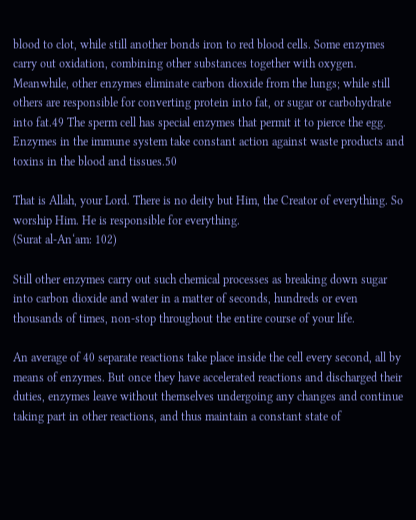blood to clot, while still another bonds iron to red blood cells. Some enzymes carry out oxidation, combining other substances together with oxygen. Meanwhile, other enzymes eliminate carbon dioxide from the lungs; while still others are responsible for converting protein into fat, or sugar or carbohydrate into fat.49 The sperm cell has special enzymes that permit it to pierce the egg. Enzymes in the immune system take constant action against waste products and toxins in the blood and tissues.50

That is Allah, your Lord. There is no deity but Him, the Creator of everything. So worship Him. He is responsible for everything.
(Surat al-An‘am: 102)

Still other enzymes carry out such chemical processes as breaking down sugar into carbon dioxide and water in a matter of seconds, hundreds or even thousands of times, non-stop throughout the entire course of your life.

An average of 40 separate reactions take place inside the cell every second, all by means of enzymes. But once they have accelerated reactions and discharged their duties, enzymes leave without themselves undergoing any changes and continue taking part in other reactions, and thus maintain a constant state of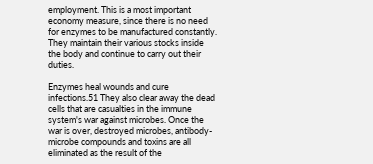employment. This is a most important economy measure, since there is no need for enzymes to be manufactured constantly. They maintain their various stocks inside the body and continue to carry out their duties.

Enzymes heal wounds and cure infections.51 They also clear away the dead cells that are casualties in the immune system's war against microbes. Once the war is over, destroyed microbes, antibody-microbe compounds and toxins are all eliminated as the result of the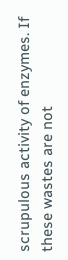scrupulous activity of enzymes. If these wastes are not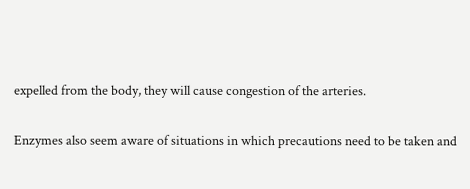expelled from the body, they will cause congestion of the arteries.

Enzymes also seem aware of situations in which precautions need to be taken and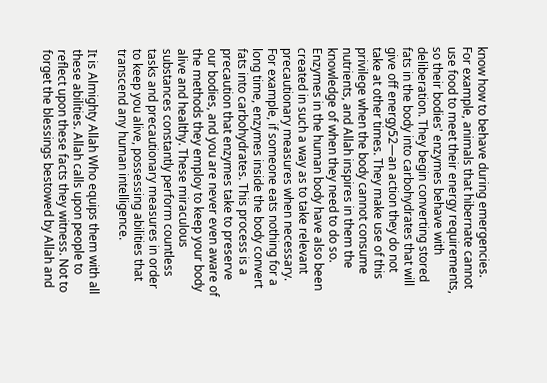know how to behave during emergencies. For example, animals that hibernate cannot use food to meet their energy requirements, so their bodies' enzymes behave with deliberation. They begin converting stored fats in the body into carbohydrates that will give off energy52—an action they do not take at other times. They make use of this privilege when the body cannot consume nutrients, and Allah inspires in them the knowledge of when they need to do so. Enzymes in the human body have also been created in such a way as to take relevant precautionary measures when necessary. For example, if someone eats nothing for a long time, enzymes inside the body convert fats into carbohydrates. This process is a precaution that enzymes take to preserve our bodies, and you are never even aware of the methods they employ to keep your body alive and healthy. These miraculous substances constantly perform countless tasks and precautionary measures in order to keep you alive, possessing abilities that transcend any human intelligence.

It is Almighty Allah Who equips them with all these abilities. Allah calls upon people to reflect upon these facts they witness. Not to forget the blessings bestowed by Allah and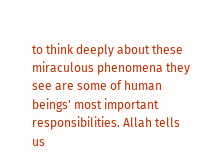to think deeply about these miraculous phenomena they see are some of human beings' most important responsibilities. Allah tells us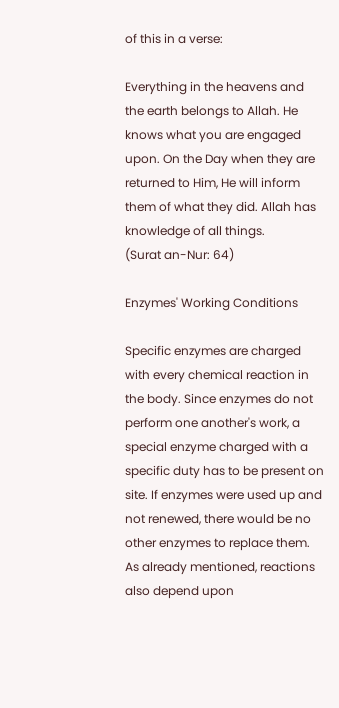of this in a verse:

Everything in the heavens and the earth belongs to Allah. He knows what you are engaged upon. On the Day when they are returned to Him, He will inform them of what they did. Allah has knowledge of all things.
(Surat an-Nur: 64)

Enzymes' Working Conditions

Specific enzymes are charged with every chemical reaction in the body. Since enzymes do not perform one another's work, a special enzyme charged with a specific duty has to be present on site. If enzymes were used up and not renewed, there would be no other enzymes to replace them. As already mentioned, reactions also depend upon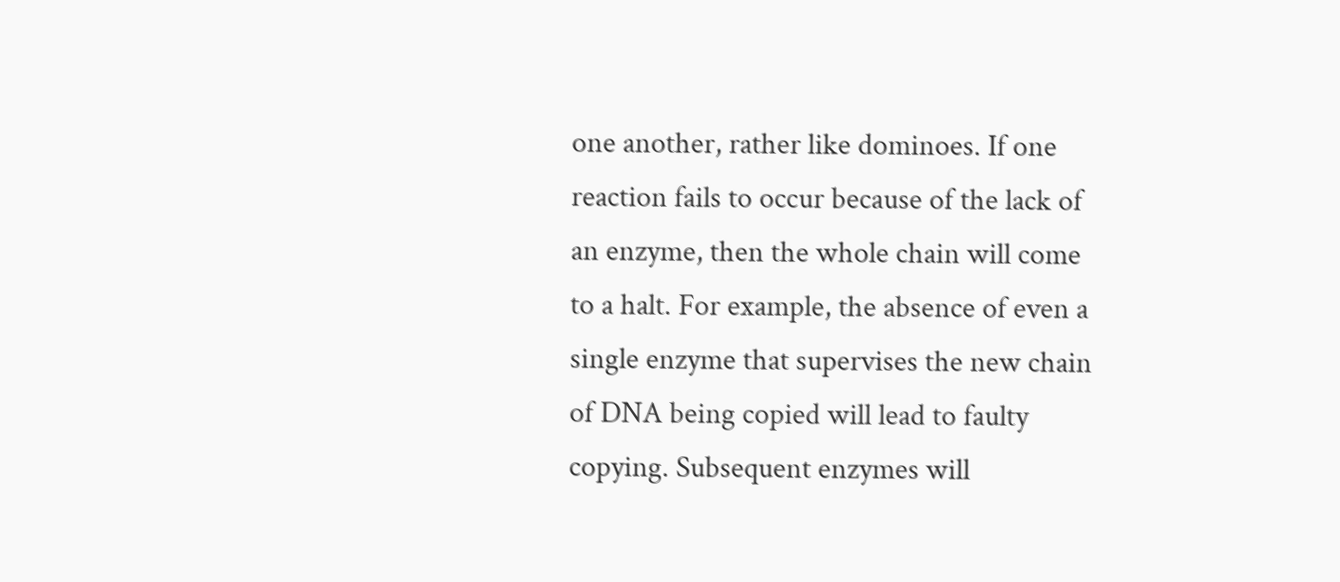one another, rather like dominoes. If one reaction fails to occur because of the lack of an enzyme, then the whole chain will come to a halt. For example, the absence of even a single enzyme that supervises the new chain of DNA being copied will lead to faulty copying. Subsequent enzymes will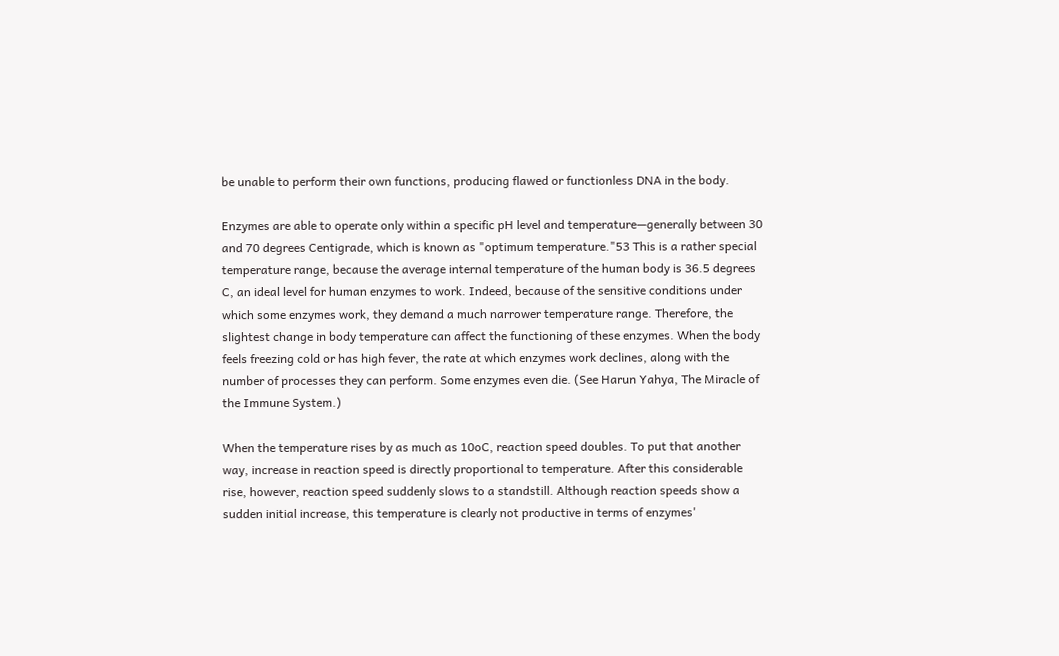be unable to perform their own functions, producing flawed or functionless DNA in the body.

Enzymes are able to operate only within a specific pH level and temperature—generally between 30 and 70 degrees Centigrade, which is known as "optimum temperature."53 This is a rather special temperature range, because the average internal temperature of the human body is 36.5 degrees C, an ideal level for human enzymes to work. Indeed, because of the sensitive conditions under which some enzymes work, they demand a much narrower temperature range. Therefore, the slightest change in body temperature can affect the functioning of these enzymes. When the body feels freezing cold or has high fever, the rate at which enzymes work declines, along with the number of processes they can perform. Some enzymes even die. (See Harun Yahya, The Miracle of the Immune System.)

When the temperature rises by as much as 10oC, reaction speed doubles. To put that another way, increase in reaction speed is directly proportional to temperature. After this considerable rise, however, reaction speed suddenly slows to a standstill. Although reaction speeds show a sudden initial increase, this temperature is clearly not productive in terms of enzymes'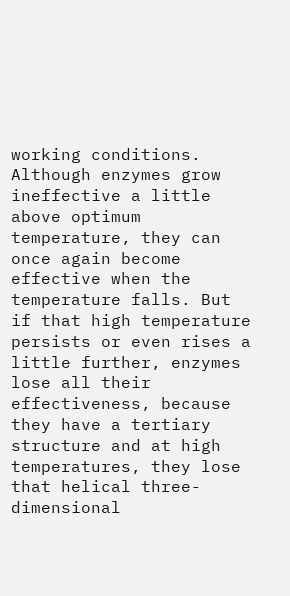working conditions. Although enzymes grow ineffective a little above optimum temperature, they can once again become effective when the temperature falls. But if that high temperature persists or even rises a little further, enzymes lose all their effectiveness, because they have a tertiary structure and at high temperatures, they lose that helical three-dimensional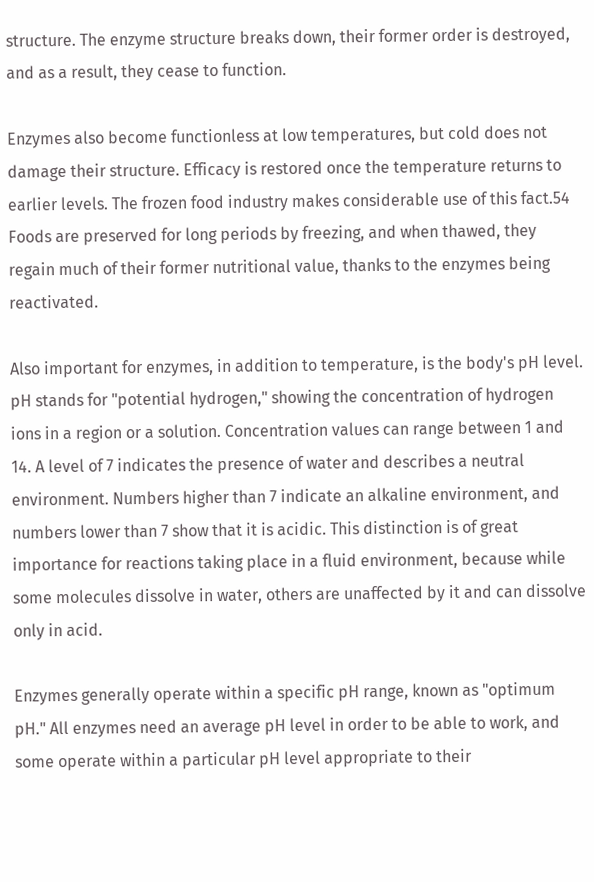structure. The enzyme structure breaks down, their former order is destroyed, and as a result, they cease to function.

Enzymes also become functionless at low temperatures, but cold does not damage their structure. Efficacy is restored once the temperature returns to earlier levels. The frozen food industry makes considerable use of this fact.54 Foods are preserved for long periods by freezing, and when thawed, they regain much of their former nutritional value, thanks to the enzymes being reactivated.

Also important for enzymes, in addition to temperature, is the body's pH level. pH stands for "potential hydrogen," showing the concentration of hydrogen ions in a region or a solution. Concentration values can range between 1 and 14. A level of 7 indicates the presence of water and describes a neutral environment. Numbers higher than 7 indicate an alkaline environment, and numbers lower than 7 show that it is acidic. This distinction is of great importance for reactions taking place in a fluid environment, because while some molecules dissolve in water, others are unaffected by it and can dissolve only in acid.

Enzymes generally operate within a specific pH range, known as "optimum pH." All enzymes need an average pH level in order to be able to work, and some operate within a particular pH level appropriate to their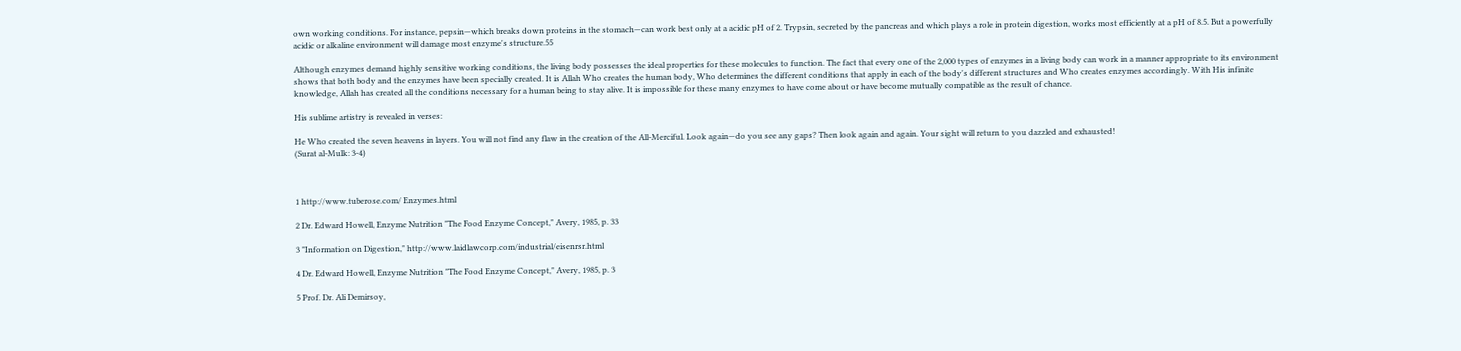own working conditions. For instance, pepsin—which breaks down proteins in the stomach—can work best only at a acidic pH of 2. Trypsin, secreted by the pancreas and which plays a role in protein digestion, works most efficiently at a pH of 8.5. But a powerfully acidic or alkaline environment will damage most enzyme's structure.55

Although enzymes demand highly sensitive working conditions, the living body possesses the ideal properties for these molecules to function. The fact that every one of the 2,000 types of enzymes in a living body can work in a manner appropriate to its environment shows that both body and the enzymes have been specially created. It is Allah Who creates the human body, Who determines the different conditions that apply in each of the body's different structures and Who creates enzymes accordingly. With His infinite knowledge, Allah has created all the conditions necessary for a human being to stay alive. It is impossible for these many enzymes to have come about or have become mutually compatible as the result of chance.

His sublime artistry is revealed in verses:

He Who created the seven heavens in layers. You will not find any flaw in the creation of the All-Merciful. Look again—do you see any gaps? Then look again and again. Your sight will return to you dazzled and exhausted!
(Surat al-Mulk: 3-4)



1 http://www.tuberose.com/ Enzymes.html

2 Dr. Edward Howell, Enzyme Nutrition "The Food Enzyme Concept," Avery, 1985, p. 33

3 "Information on Digestion," http://www.laidlawcorp.com/industrial/eisenrsr.html

4 Dr. Edward Howell, Enzyme Nutrition "The Food Enzyme Concept," Avery, 1985, p. 3

5 Prof. Dr. Ali Demirsoy,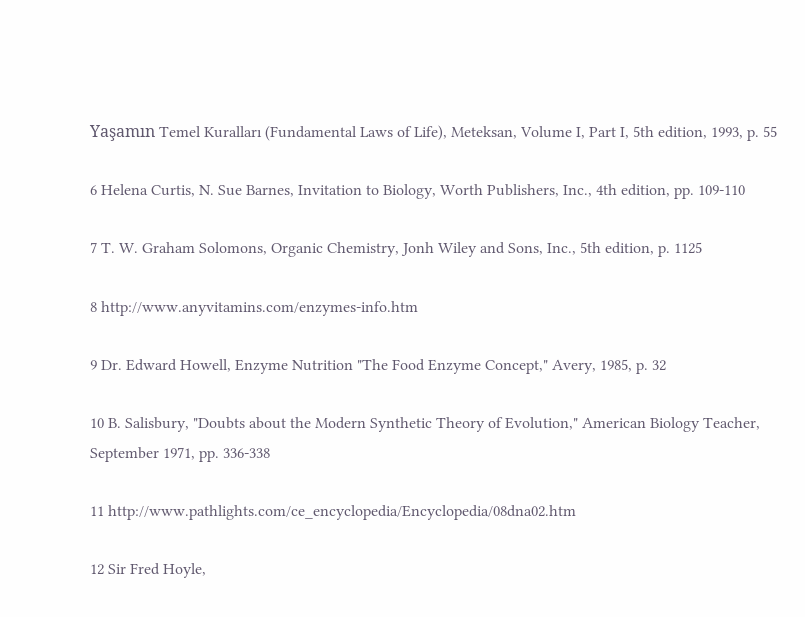Yaşamın Temel Kuralları (Fundamental Laws of Life), Meteksan, Volume I, Part I, 5th edition, 1993, p. 55

6 Helena Curtis, N. Sue Barnes, Invitation to Biology, Worth Publishers, Inc., 4th edition, pp. 109-110

7 T. W. Graham Solomons, Organic Chemistry, Jonh Wiley and Sons, Inc., 5th edition, p. 1125

8 http://www.anyvitamins.com/enzymes-info.htm

9 Dr. Edward Howell, Enzyme Nutrition "The Food Enzyme Concept," Avery, 1985, p. 32

10 B. Salisbury, "Doubts about the Modern Synthetic Theory of Evolution," American Biology Teacher, September 1971, pp. 336-338

11 http://www.pathlights.com/ce_encyclopedia/Encyclopedia/08dna02.htm

12 Sir Fred Hoyle,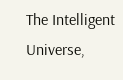The Intelligent Universe,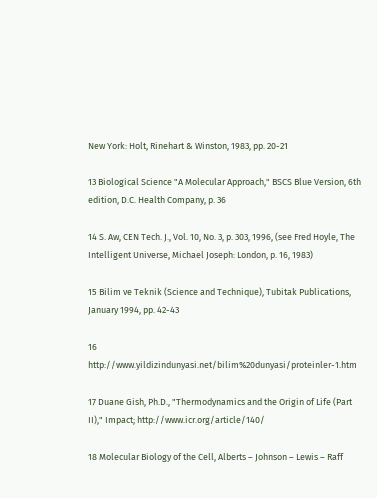New York: Holt, Rinehart & Winston, 1983, pp. 20-21

13 Biological Science "A Molecular Approach," BSCS Blue Version, 6th edition, D.C. Health Company, p. 36

14 S. Aw, CEN Tech. J., Vol. 10, No. 3, p. 303, 1996, (see Fred Hoyle, The Intelligent Universe, Michael Joseph: London, p. 16, 1983)

15 Bilim ve Teknik (Science and Technique), Tubitak Publications, January 1994, pp. 42-43

16 http://www.yildizindunyasi.net/bilim%20dunyasi/proteinler-1.htm

17 Duane Gish, Ph.D., "Thermodynamics and the Origin of Life (Part II)," Impact; http://www.icr.org/article/140/

18 Molecular Biology of the Cell, Alberts – Johnson – Lewis – Raff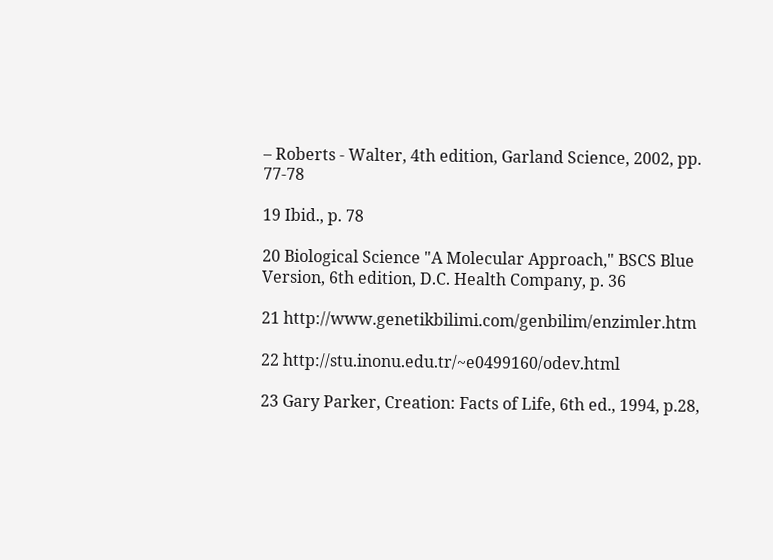– Roberts - Walter, 4th edition, Garland Science, 2002, pp. 77-78

19 Ibid., p. 78

20 Biological Science "A Molecular Approach," BSCS Blue Version, 6th edition, D.C. Health Company, p. 36

21 http://www.genetikbilimi.com/genbilim/enzimler.htm

22 http://stu.inonu.edu.tr/~e0499160/odev.html

23 Gary Parker, Creation: Facts of Life, 6th ed., 1994, p.28,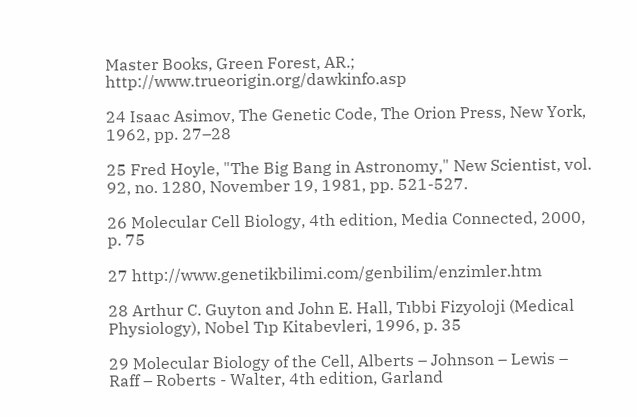Master Books, Green Forest, AR.; http://www.trueorigin.org/dawkinfo.asp

24 Isaac Asimov, The Genetic Code, The Orion Press, New York, 1962, pp. 27–28

25 Fred Hoyle, "The Big Bang in Astronomy," New Scientist, vol. 92, no. 1280, November 19, 1981, pp. 521-527.

26 Molecular Cell Biology, 4th edition, Media Connected, 2000, p. 75

27 http://www.genetikbilimi.com/genbilim/enzimler.htm

28 Arthur C. Guyton and John E. Hall, Tıbbi Fizyoloji (Medical Physiology), Nobel Tıp Kitabevleri, 1996, p. 35

29 Molecular Biology of the Cell, Alberts – Johnson – Lewis – Raff – Roberts - Walter, 4th edition, Garland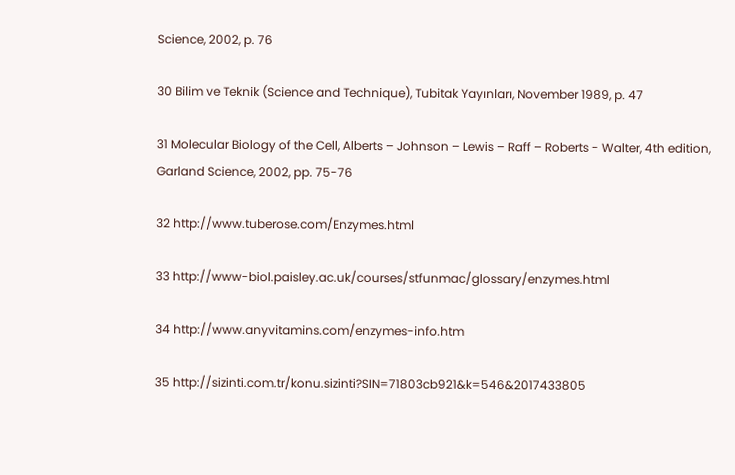Science, 2002, p. 76

30 Bilim ve Teknik (Science and Technique), Tubitak Yayınları, November 1989, p. 47

31 Molecular Biology of the Cell, Alberts – Johnson – Lewis – Raff – Roberts - Walter, 4th edition, Garland Science, 2002, pp. 75-76

32 http://www.tuberose.com/Enzymes.html

33 http://www-biol.paisley.ac.uk/courses/stfunmac/glossary/enzymes.html

34 http://www.anyvitamins.com/enzymes-info.htm

35 http://sizinti.com.tr/konu.sizinti?SIN=71803cb921&k=546&2017433805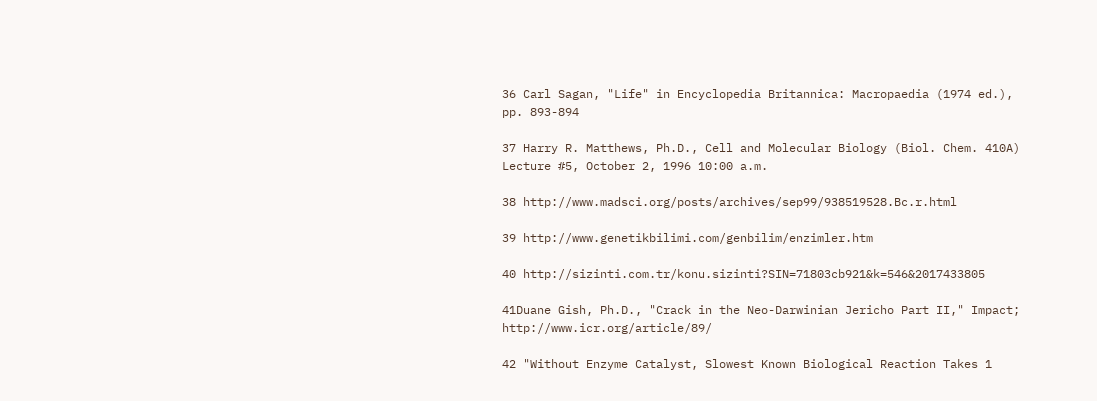36 Carl Sagan, "Life" in Encyclopedia Britannica: Macropaedia (1974 ed.), pp. 893-894

37 Harry R. Matthews, Ph.D., Cell and Molecular Biology (Biol. Chem. 410A) Lecture #5, October 2, 1996 10:00 a.m.

38 http://www.madsci.org/posts/archives/sep99/938519528.Bc.r.html

39 http://www.genetikbilimi.com/genbilim/enzimler.htm

40 http://sizinti.com.tr/konu.sizinti?SIN=71803cb921&k=546&2017433805

41Duane Gish, Ph.D., "Crack in the Neo-Darwinian Jericho Part II," Impact; http://www.icr.org/article/89/

42 "Without Enzyme Catalyst, Slowest Known Biological Reaction Takes 1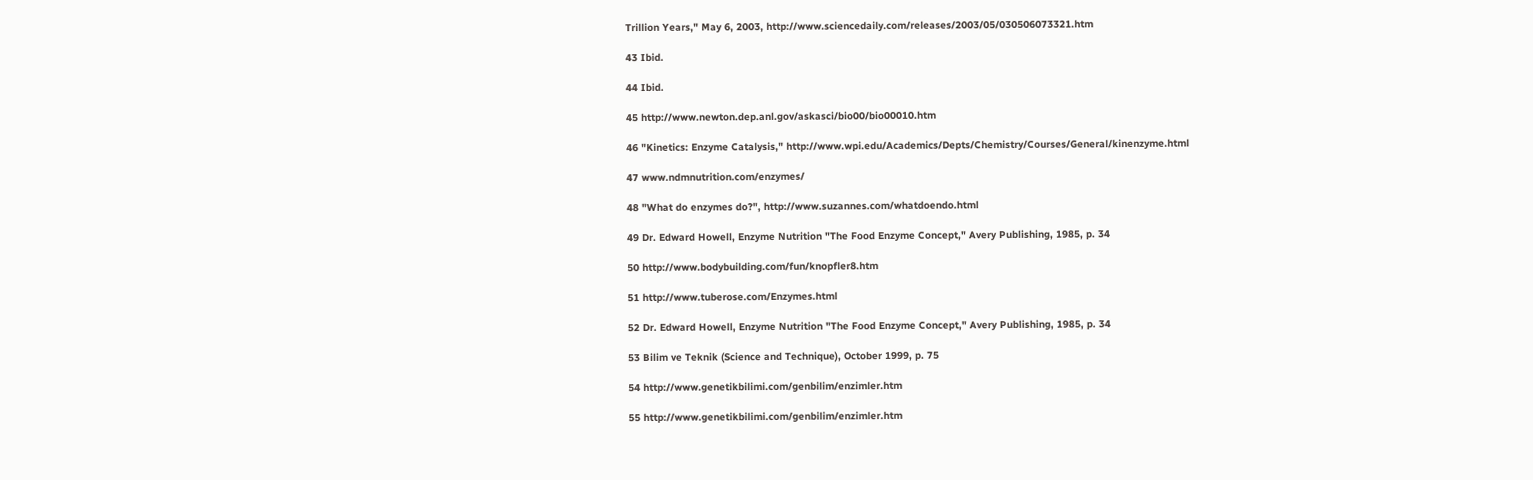Trillion Years," May 6, 2003, http://www.sciencedaily.com/releases/2003/05/030506073321.htm

43 Ibid.

44 Ibid.

45 http://www.newton.dep.anl.gov/askasci/bio00/bio00010.htm

46 "Kinetics: Enzyme Catalysis," http://www.wpi.edu/Academics/Depts/Chemistry/Courses/General/kinenzyme.html

47 www.ndmnutrition.com/enzymes/

48 "What do enzymes do?", http://www.suzannes.com/whatdoendo.html

49 Dr. Edward Howell, Enzyme Nutrition "The Food Enzyme Concept," Avery Publishing, 1985, p. 34

50 http://www.bodybuilding.com/fun/knopfler8.htm

51 http://www.tuberose.com/Enzymes.html

52 Dr. Edward Howell, Enzyme Nutrition "The Food Enzyme Concept," Avery Publishing, 1985, p. 34

53 Bilim ve Teknik (Science and Technique), October 1999, p. 75

54 http://www.genetikbilimi.com/genbilim/enzimler.htm

55 http://www.genetikbilimi.com/genbilim/enzimler.htm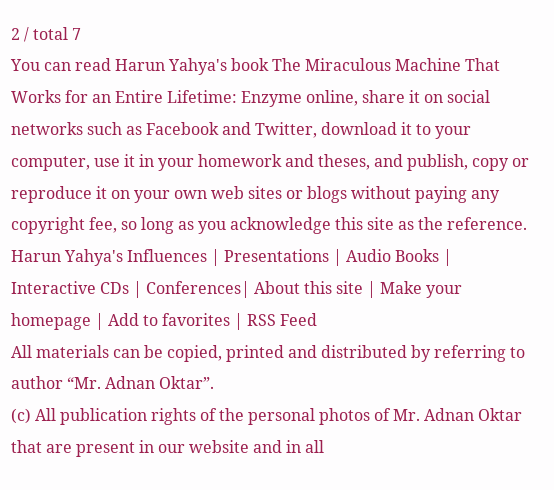2 / total 7
You can read Harun Yahya's book The Miraculous Machine That Works for an Entire Lifetime: Enzyme online, share it on social networks such as Facebook and Twitter, download it to your computer, use it in your homework and theses, and publish, copy or reproduce it on your own web sites or blogs without paying any copyright fee, so long as you acknowledge this site as the reference.
Harun Yahya's Influences | Presentations | Audio Books | Interactive CDs | Conferences| About this site | Make your homepage | Add to favorites | RSS Feed
All materials can be copied, printed and distributed by referring to author “Mr. Adnan Oktar”.
(c) All publication rights of the personal photos of Mr. Adnan Oktar that are present in our website and in all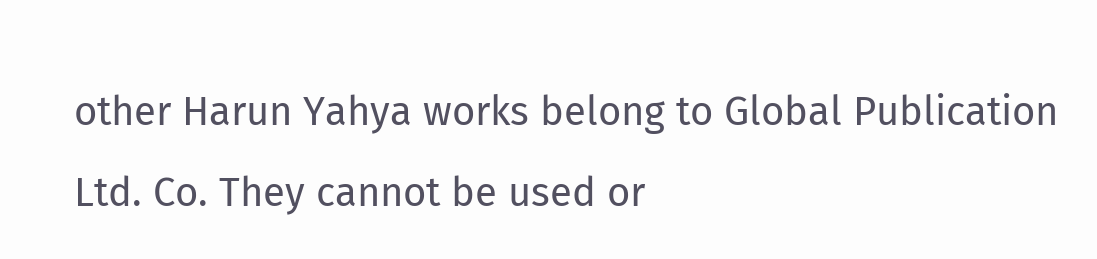other Harun Yahya works belong to Global Publication Ltd. Co. They cannot be used or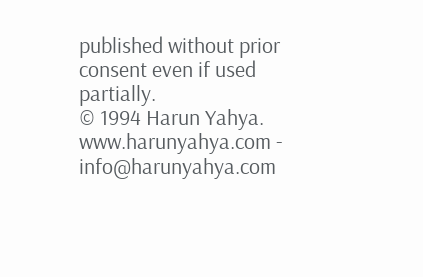published without prior consent even if used partially.
© 1994 Harun Yahya. www.harunyahya.com - info@harunyahya.com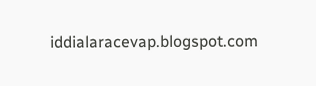iddialaracevap.blogspot.com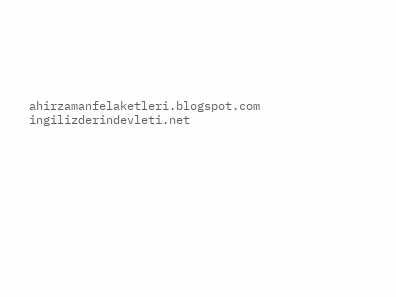ahirzamanfelaketleri.blogspot.com ingilizderindevleti.net